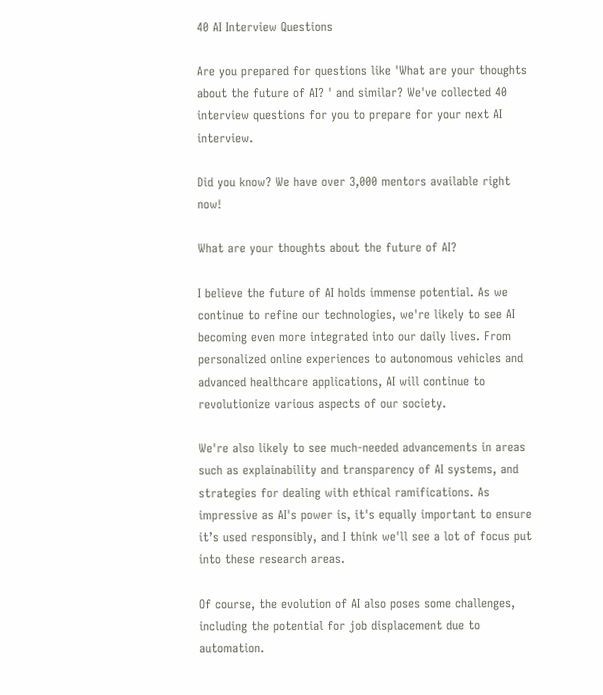40 AI Interview Questions

Are you prepared for questions like 'What are your thoughts about the future of AI? ' and similar? We've collected 40 interview questions for you to prepare for your next AI interview.

Did you know? We have over 3,000 mentors available right now!

What are your thoughts about the future of AI?

I believe the future of AI holds immense potential. As we continue to refine our technologies, we're likely to see AI becoming even more integrated into our daily lives. From personalized online experiences to autonomous vehicles and advanced healthcare applications, AI will continue to revolutionize various aspects of our society.

We're also likely to see much-needed advancements in areas such as explainability and transparency of AI systems, and strategies for dealing with ethical ramifications. As impressive as AI's power is, it's equally important to ensure it’s used responsibly, and I think we'll see a lot of focus put into these research areas.

Of course, the evolution of AI also poses some challenges, including the potential for job displacement due to automation.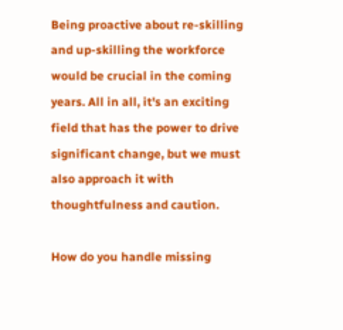Being proactive about re-skilling and up-skilling the workforce would be crucial in the coming years. All in all, it's an exciting field that has the power to drive significant change, but we must also approach it with thoughtfulness and caution.

How do you handle missing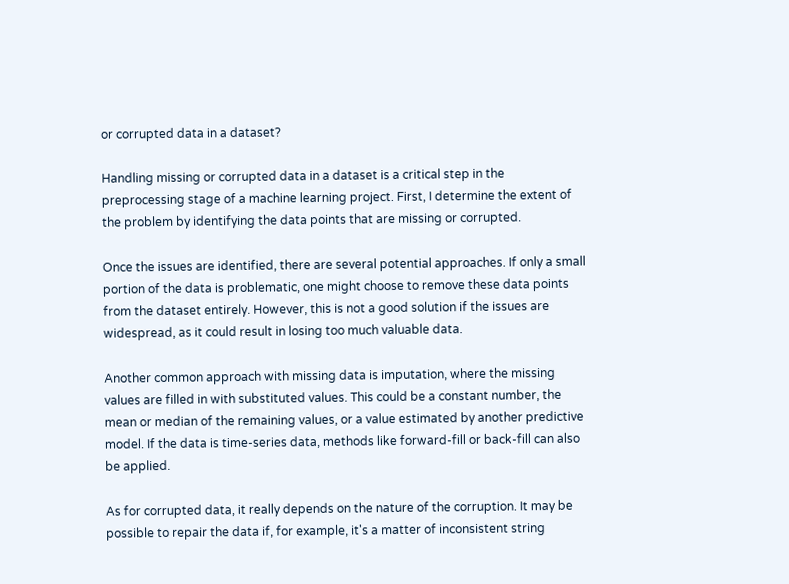or corrupted data in a dataset?

Handling missing or corrupted data in a dataset is a critical step in the preprocessing stage of a machine learning project. First, I determine the extent of the problem by identifying the data points that are missing or corrupted.

Once the issues are identified, there are several potential approaches. If only a small portion of the data is problematic, one might choose to remove these data points from the dataset entirely. However, this is not a good solution if the issues are widespread, as it could result in losing too much valuable data.

Another common approach with missing data is imputation, where the missing values are filled in with substituted values. This could be a constant number, the mean or median of the remaining values, or a value estimated by another predictive model. If the data is time-series data, methods like forward-fill or back-fill can also be applied.

As for corrupted data, it really depends on the nature of the corruption. It may be possible to repair the data if, for example, it's a matter of inconsistent string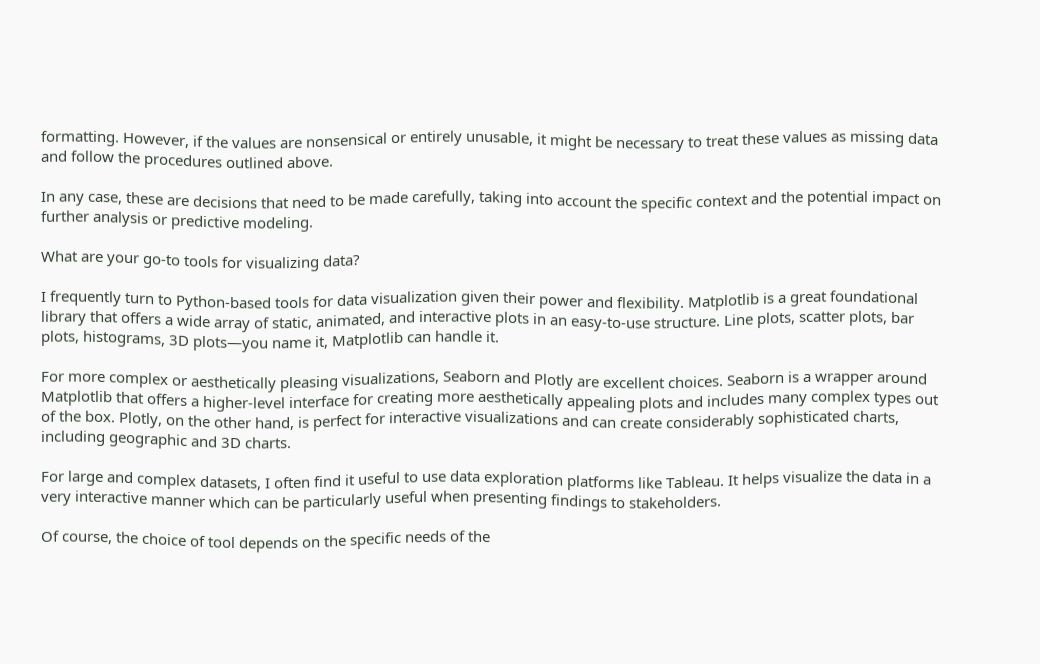formatting. However, if the values are nonsensical or entirely unusable, it might be necessary to treat these values as missing data and follow the procedures outlined above.

In any case, these are decisions that need to be made carefully, taking into account the specific context and the potential impact on further analysis or predictive modeling.

What are your go-to tools for visualizing data?

I frequently turn to Python-based tools for data visualization given their power and flexibility. Matplotlib is a great foundational library that offers a wide array of static, animated, and interactive plots in an easy-to-use structure. Line plots, scatter plots, bar plots, histograms, 3D plots—you name it, Matplotlib can handle it.

For more complex or aesthetically pleasing visualizations, Seaborn and Plotly are excellent choices. Seaborn is a wrapper around Matplotlib that offers a higher-level interface for creating more aesthetically appealing plots and includes many complex types out of the box. Plotly, on the other hand, is perfect for interactive visualizations and can create considerably sophisticated charts, including geographic and 3D charts.

For large and complex datasets, I often find it useful to use data exploration platforms like Tableau. It helps visualize the data in a very interactive manner which can be particularly useful when presenting findings to stakeholders.

Of course, the choice of tool depends on the specific needs of the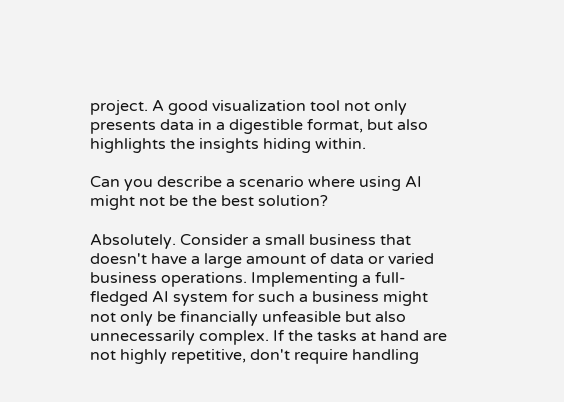project. A good visualization tool not only presents data in a digestible format, but also highlights the insights hiding within.

Can you describe a scenario where using AI might not be the best solution?

Absolutely. Consider a small business that doesn't have a large amount of data or varied business operations. Implementing a full-fledged AI system for such a business might not only be financially unfeasible but also unnecessarily complex. If the tasks at hand are not highly repetitive, don't require handling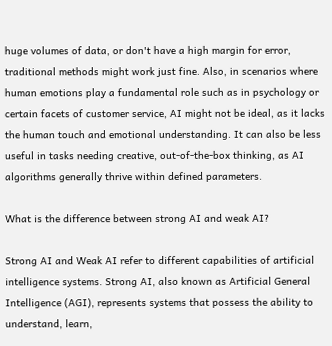huge volumes of data, or don't have a high margin for error, traditional methods might work just fine. Also, in scenarios where human emotions play a fundamental role such as in psychology or certain facets of customer service, AI might not be ideal, as it lacks the human touch and emotional understanding. It can also be less useful in tasks needing creative, out-of-the-box thinking, as AI algorithms generally thrive within defined parameters.

What is the difference between strong AI and weak AI?

Strong AI and Weak AI refer to different capabilities of artificial intelligence systems. Strong AI, also known as Artificial General Intelligence (AGI), represents systems that possess the ability to understand, learn,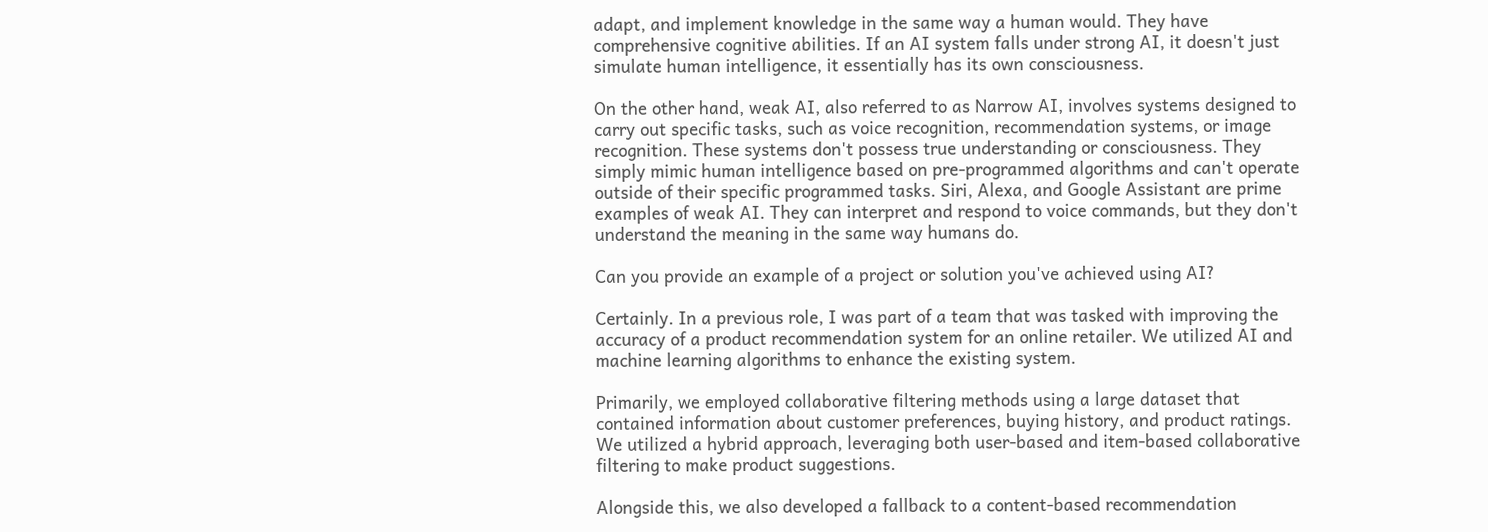adapt, and implement knowledge in the same way a human would. They have comprehensive cognitive abilities. If an AI system falls under strong AI, it doesn't just simulate human intelligence, it essentially has its own consciousness.

On the other hand, weak AI, also referred to as Narrow AI, involves systems designed to carry out specific tasks, such as voice recognition, recommendation systems, or image recognition. These systems don't possess true understanding or consciousness. They simply mimic human intelligence based on pre-programmed algorithms and can't operate outside of their specific programmed tasks. Siri, Alexa, and Google Assistant are prime examples of weak AI. They can interpret and respond to voice commands, but they don't understand the meaning in the same way humans do.

Can you provide an example of a project or solution you've achieved using AI?

Certainly. In a previous role, I was part of a team that was tasked with improving the accuracy of a product recommendation system for an online retailer. We utilized AI and machine learning algorithms to enhance the existing system.

Primarily, we employed collaborative filtering methods using a large dataset that contained information about customer preferences, buying history, and product ratings. We utilized a hybrid approach, leveraging both user-based and item-based collaborative filtering to make product suggestions.

Alongside this, we also developed a fallback to a content-based recommendation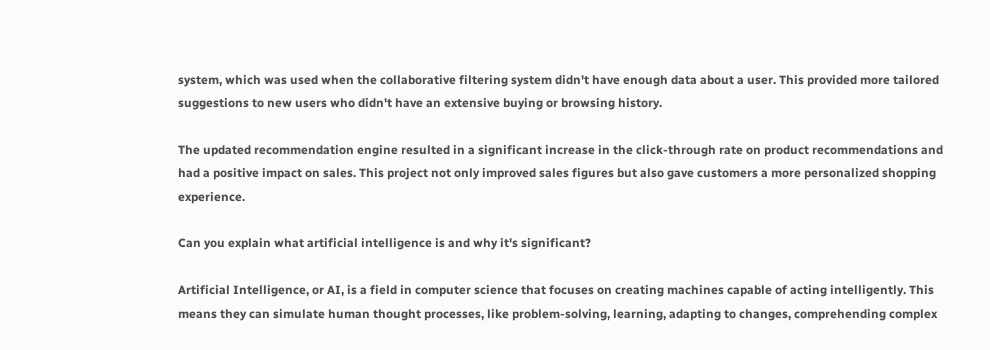system, which was used when the collaborative filtering system didn't have enough data about a user. This provided more tailored suggestions to new users who didn't have an extensive buying or browsing history.

The updated recommendation engine resulted in a significant increase in the click-through rate on product recommendations and had a positive impact on sales. This project not only improved sales figures but also gave customers a more personalized shopping experience.

Can you explain what artificial intelligence is and why it's significant?

Artificial Intelligence, or AI, is a field in computer science that focuses on creating machines capable of acting intelligently. This means they can simulate human thought processes, like problem-solving, learning, adapting to changes, comprehending complex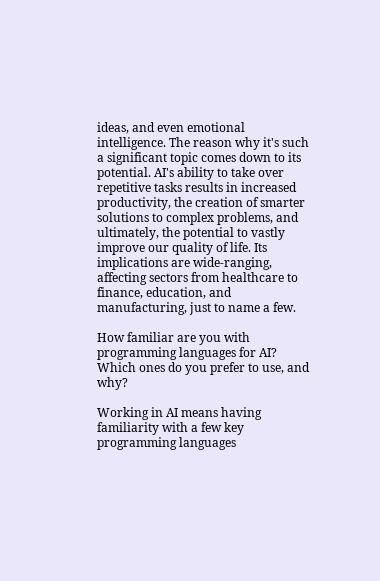ideas, and even emotional intelligence. The reason why it's such a significant topic comes down to its potential. AI's ability to take over repetitive tasks results in increased productivity, the creation of smarter solutions to complex problems, and ultimately, the potential to vastly improve our quality of life. Its implications are wide-ranging, affecting sectors from healthcare to finance, education, and manufacturing, just to name a few.

How familiar are you with programming languages for AI? Which ones do you prefer to use, and why?

Working in AI means having familiarity with a few key programming languages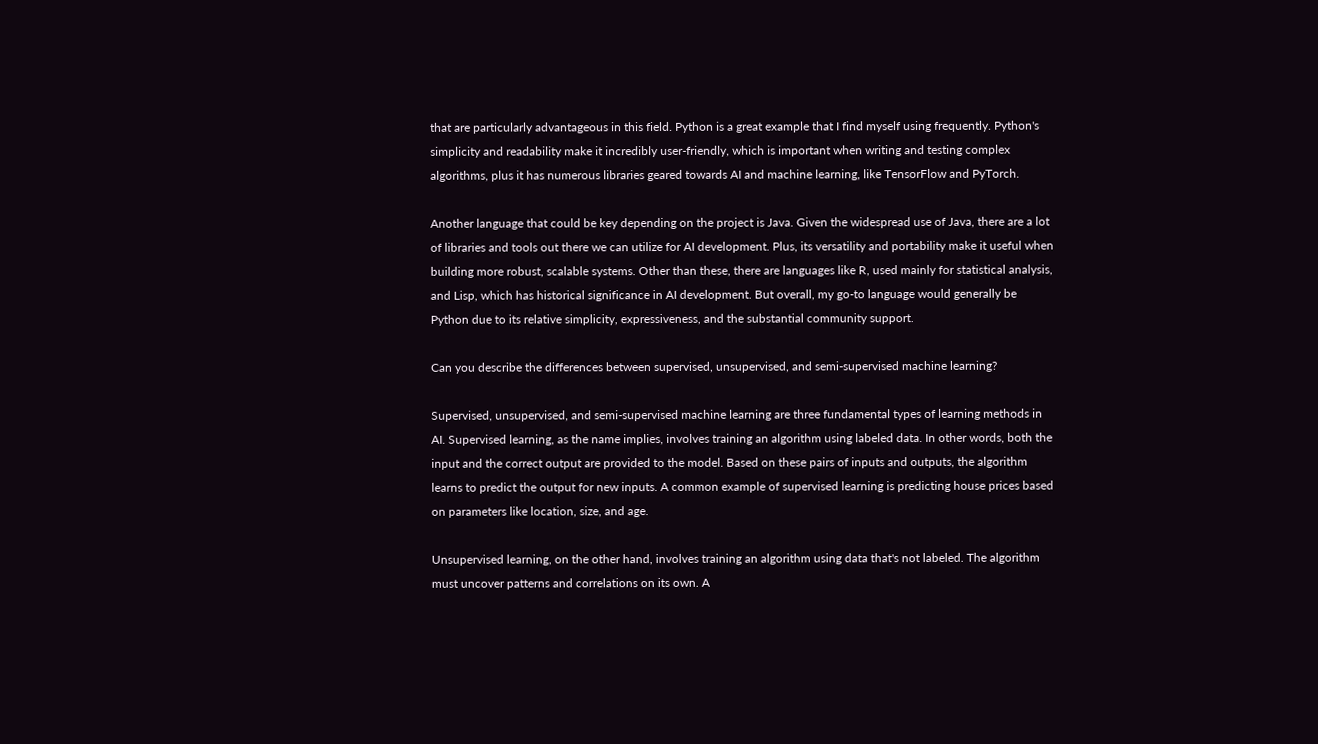that are particularly advantageous in this field. Python is a great example that I find myself using frequently. Python's simplicity and readability make it incredibly user-friendly, which is important when writing and testing complex algorithms, plus it has numerous libraries geared towards AI and machine learning, like TensorFlow and PyTorch.

Another language that could be key depending on the project is Java. Given the widespread use of Java, there are a lot of libraries and tools out there we can utilize for AI development. Plus, its versatility and portability make it useful when building more robust, scalable systems. Other than these, there are languages like R, used mainly for statistical analysis, and Lisp, which has historical significance in AI development. But overall, my go-to language would generally be Python due to its relative simplicity, expressiveness, and the substantial community support.

Can you describe the differences between supervised, unsupervised, and semi-supervised machine learning?

Supervised, unsupervised, and semi-supervised machine learning are three fundamental types of learning methods in AI. Supervised learning, as the name implies, involves training an algorithm using labeled data. In other words, both the input and the correct output are provided to the model. Based on these pairs of inputs and outputs, the algorithm learns to predict the output for new inputs. A common example of supervised learning is predicting house prices based on parameters like location, size, and age.

Unsupervised learning, on the other hand, involves training an algorithm using data that's not labeled. The algorithm must uncover patterns and correlations on its own. A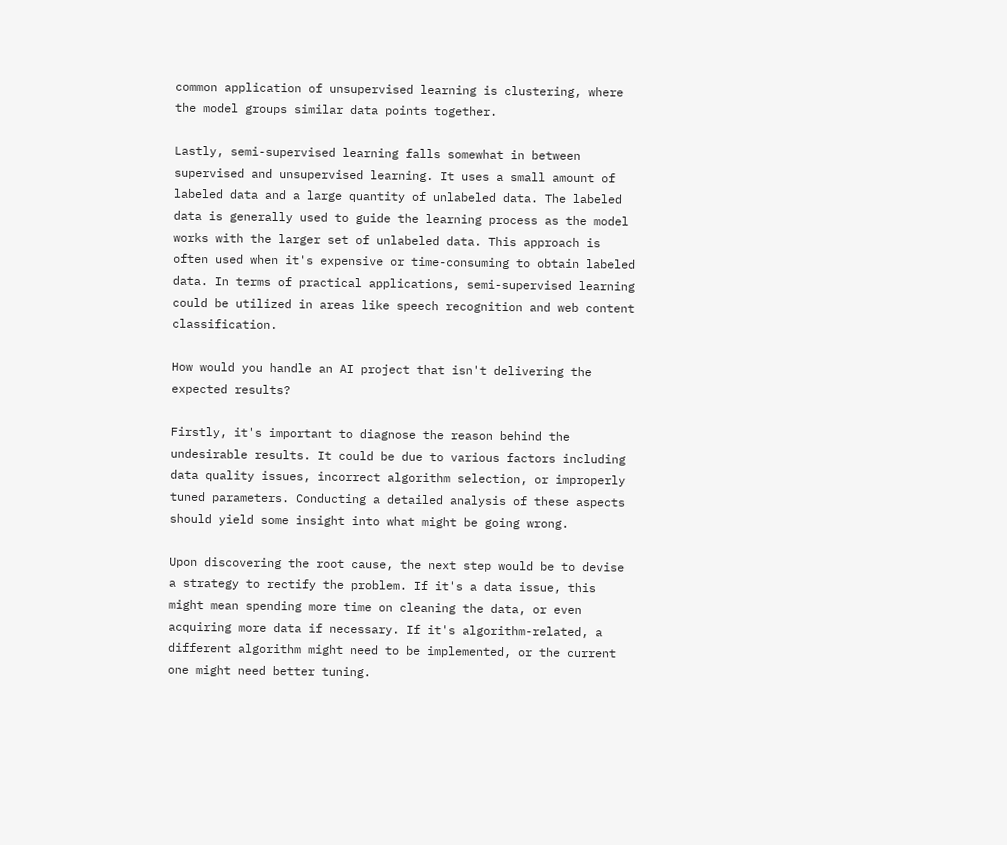common application of unsupervised learning is clustering, where the model groups similar data points together.

Lastly, semi-supervised learning falls somewhat in between supervised and unsupervised learning. It uses a small amount of labeled data and a large quantity of unlabeled data. The labeled data is generally used to guide the learning process as the model works with the larger set of unlabeled data. This approach is often used when it's expensive or time-consuming to obtain labeled data. In terms of practical applications, semi-supervised learning could be utilized in areas like speech recognition and web content classification.

How would you handle an AI project that isn't delivering the expected results?

Firstly, it's important to diagnose the reason behind the undesirable results. It could be due to various factors including data quality issues, incorrect algorithm selection, or improperly tuned parameters. Conducting a detailed analysis of these aspects should yield some insight into what might be going wrong.

Upon discovering the root cause, the next step would be to devise a strategy to rectify the problem. If it's a data issue, this might mean spending more time on cleaning the data, or even acquiring more data if necessary. If it's algorithm-related, a different algorithm might need to be implemented, or the current one might need better tuning.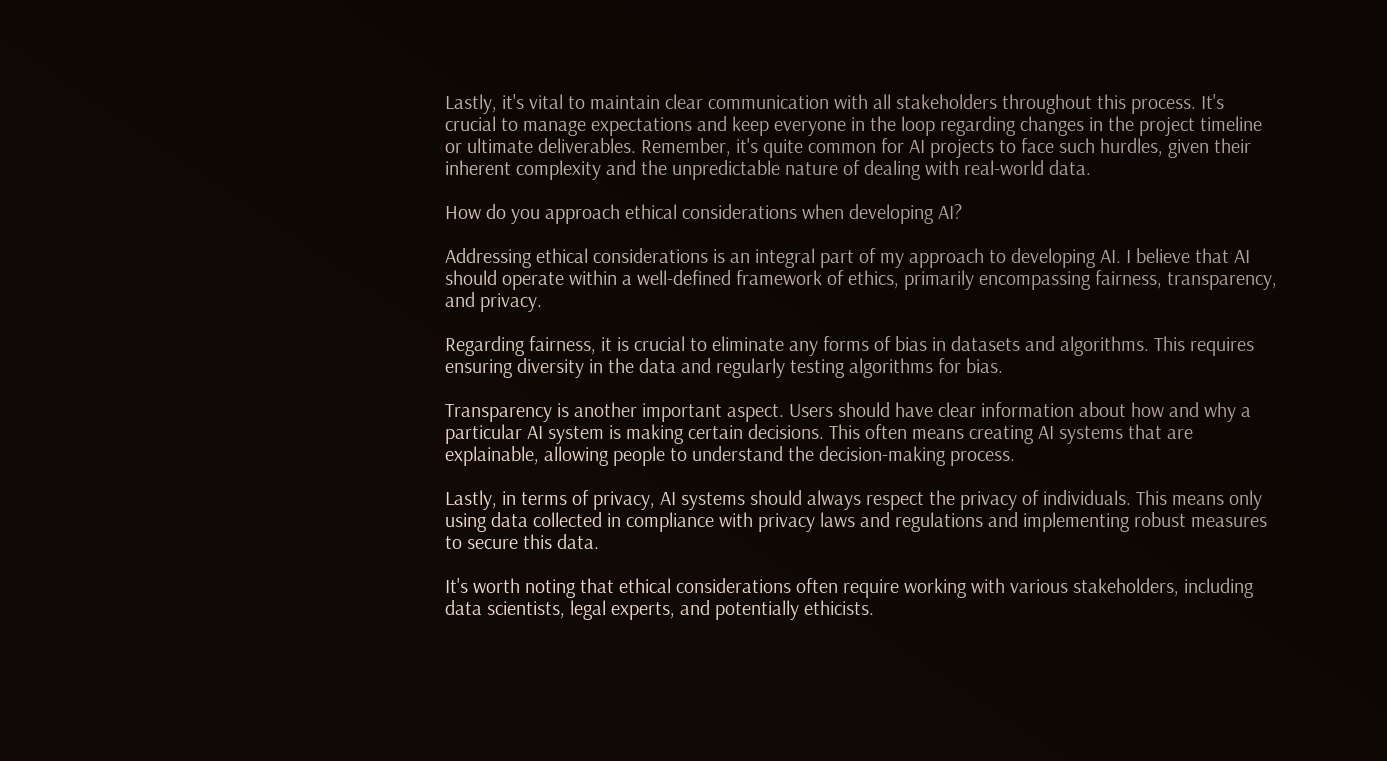Lastly, it's vital to maintain clear communication with all stakeholders throughout this process. It's crucial to manage expectations and keep everyone in the loop regarding changes in the project timeline or ultimate deliverables. Remember, it's quite common for AI projects to face such hurdles, given their inherent complexity and the unpredictable nature of dealing with real-world data.

How do you approach ethical considerations when developing AI?

Addressing ethical considerations is an integral part of my approach to developing AI. I believe that AI should operate within a well-defined framework of ethics, primarily encompassing fairness, transparency, and privacy.

Regarding fairness, it is crucial to eliminate any forms of bias in datasets and algorithms. This requires ensuring diversity in the data and regularly testing algorithms for bias.

Transparency is another important aspect. Users should have clear information about how and why a particular AI system is making certain decisions. This often means creating AI systems that are explainable, allowing people to understand the decision-making process.

Lastly, in terms of privacy, AI systems should always respect the privacy of individuals. This means only using data collected in compliance with privacy laws and regulations and implementing robust measures to secure this data.

It's worth noting that ethical considerations often require working with various stakeholders, including data scientists, legal experts, and potentially ethicists.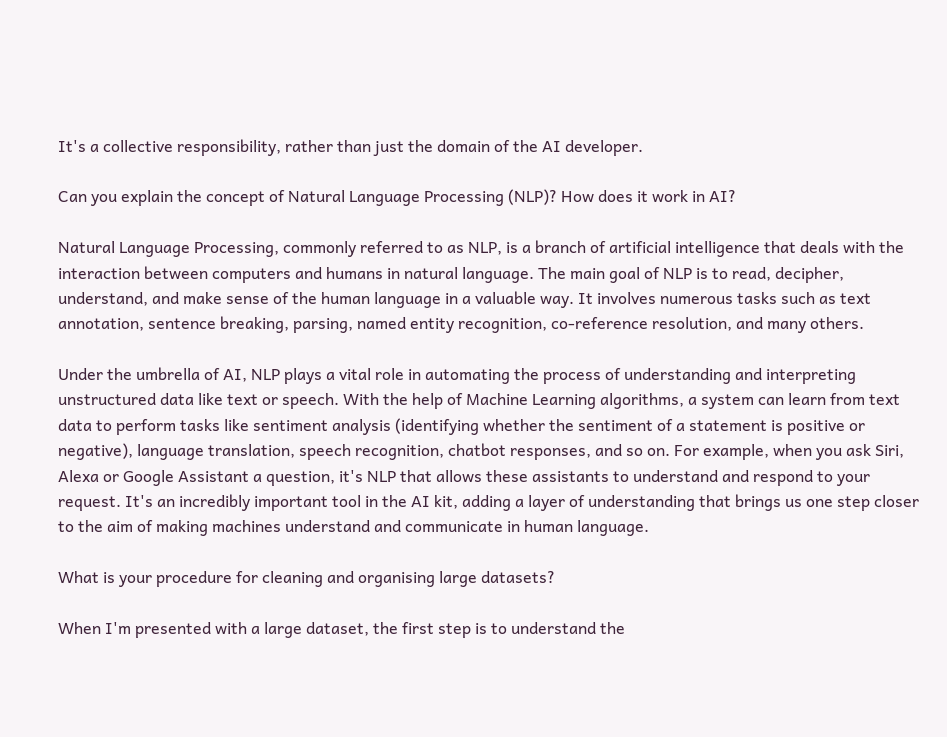It's a collective responsibility, rather than just the domain of the AI developer.

Can you explain the concept of Natural Language Processing (NLP)? How does it work in AI?

Natural Language Processing, commonly referred to as NLP, is a branch of artificial intelligence that deals with the interaction between computers and humans in natural language. The main goal of NLP is to read, decipher, understand, and make sense of the human language in a valuable way. It involves numerous tasks such as text annotation, sentence breaking, parsing, named entity recognition, co-reference resolution, and many others.

Under the umbrella of AI, NLP plays a vital role in automating the process of understanding and interpreting unstructured data like text or speech. With the help of Machine Learning algorithms, a system can learn from text data to perform tasks like sentiment analysis (identifying whether the sentiment of a statement is positive or negative), language translation, speech recognition, chatbot responses, and so on. For example, when you ask Siri, Alexa or Google Assistant a question, it's NLP that allows these assistants to understand and respond to your request. It's an incredibly important tool in the AI kit, adding a layer of understanding that brings us one step closer to the aim of making machines understand and communicate in human language.

What is your procedure for cleaning and organising large datasets?

When I'm presented with a large dataset, the first step is to understand the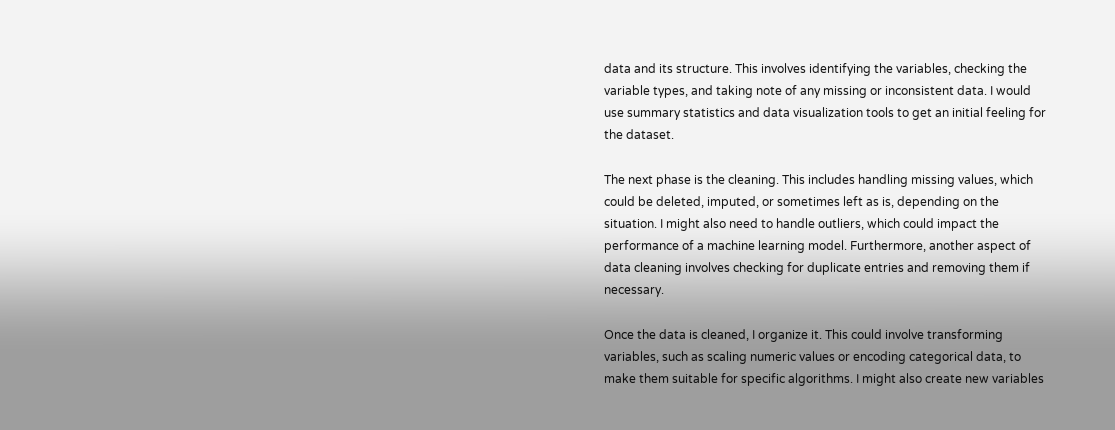data and its structure. This involves identifying the variables, checking the variable types, and taking note of any missing or inconsistent data. I would use summary statistics and data visualization tools to get an initial feeling for the dataset.

The next phase is the cleaning. This includes handling missing values, which could be deleted, imputed, or sometimes left as is, depending on the situation. I might also need to handle outliers, which could impact the performance of a machine learning model. Furthermore, another aspect of data cleaning involves checking for duplicate entries and removing them if necessary.

Once the data is cleaned, I organize it. This could involve transforming variables, such as scaling numeric values or encoding categorical data, to make them suitable for specific algorithms. I might also create new variables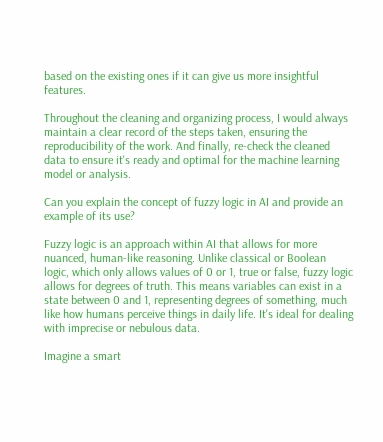based on the existing ones if it can give us more insightful features.

Throughout the cleaning and organizing process, I would always maintain a clear record of the steps taken, ensuring the reproducibility of the work. And finally, re-check the cleaned data to ensure it's ready and optimal for the machine learning model or analysis.

Can you explain the concept of fuzzy logic in AI and provide an example of its use?

Fuzzy logic is an approach within AI that allows for more nuanced, human-like reasoning. Unlike classical or Boolean logic, which only allows values of 0 or 1, true or false, fuzzy logic allows for degrees of truth. This means variables can exist in a state between 0 and 1, representing degrees of something, much like how humans perceive things in daily life. It's ideal for dealing with imprecise or nebulous data.

Imagine a smart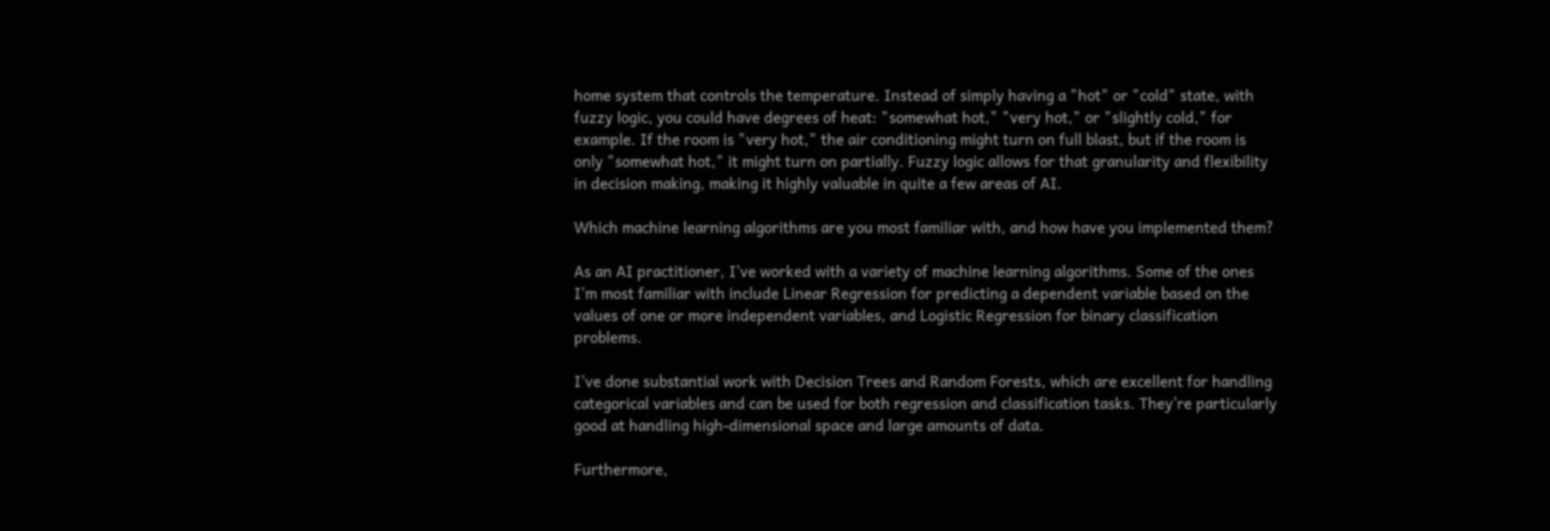home system that controls the temperature. Instead of simply having a "hot" or "cold" state, with fuzzy logic, you could have degrees of heat: "somewhat hot," "very hot," or "slightly cold," for example. If the room is "very hot," the air conditioning might turn on full blast, but if the room is only "somewhat hot," it might turn on partially. Fuzzy logic allows for that granularity and flexibility in decision making, making it highly valuable in quite a few areas of AI.

Which machine learning algorithms are you most familiar with, and how have you implemented them?

As an AI practitioner, I've worked with a variety of machine learning algorithms. Some of the ones I'm most familiar with include Linear Regression for predicting a dependent variable based on the values of one or more independent variables, and Logistic Regression for binary classification problems.

I've done substantial work with Decision Trees and Random Forests, which are excellent for handling categorical variables and can be used for both regression and classification tasks. They’re particularly good at handling high-dimensional space and large amounts of data.

Furthermore,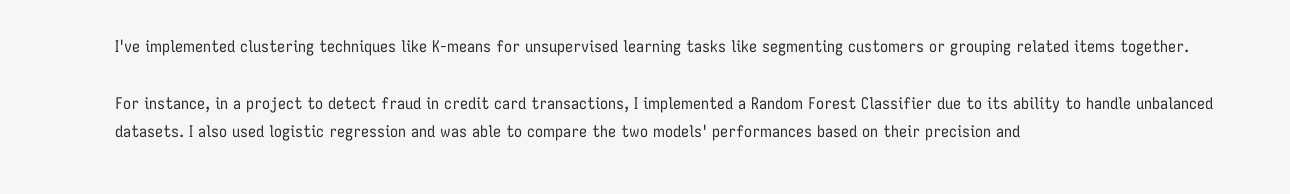I've implemented clustering techniques like K-means for unsupervised learning tasks like segmenting customers or grouping related items together.

For instance, in a project to detect fraud in credit card transactions, I implemented a Random Forest Classifier due to its ability to handle unbalanced datasets. I also used logistic regression and was able to compare the two models' performances based on their precision and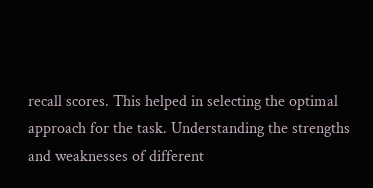recall scores. This helped in selecting the optimal approach for the task. Understanding the strengths and weaknesses of different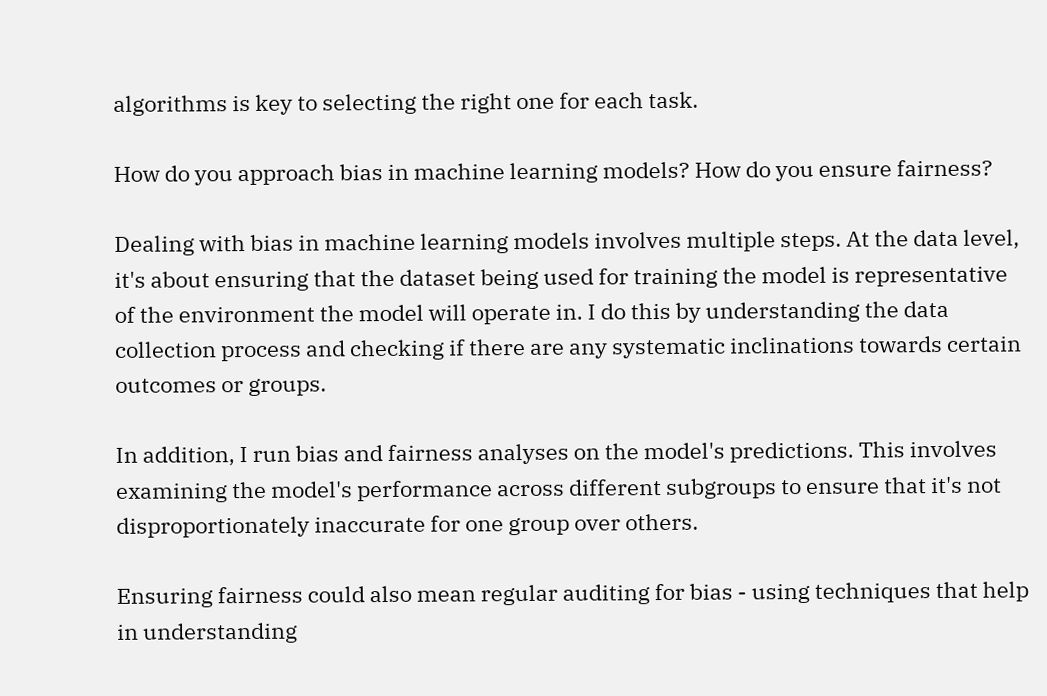algorithms is key to selecting the right one for each task.

How do you approach bias in machine learning models? How do you ensure fairness?

Dealing with bias in machine learning models involves multiple steps. At the data level, it's about ensuring that the dataset being used for training the model is representative of the environment the model will operate in. I do this by understanding the data collection process and checking if there are any systematic inclinations towards certain outcomes or groups.

In addition, I run bias and fairness analyses on the model's predictions. This involves examining the model's performance across different subgroups to ensure that it's not disproportionately inaccurate for one group over others.

Ensuring fairness could also mean regular auditing for bias - using techniques that help in understanding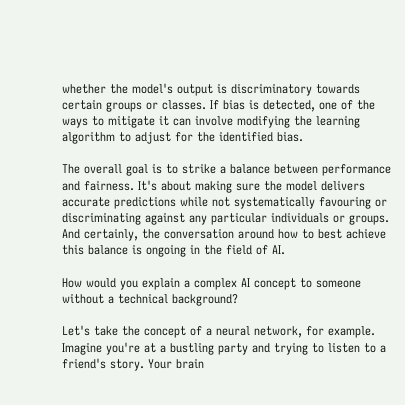whether the model's output is discriminatory towards certain groups or classes. If bias is detected, one of the ways to mitigate it can involve modifying the learning algorithm to adjust for the identified bias.

The overall goal is to strike a balance between performance and fairness. It's about making sure the model delivers accurate predictions while not systematically favouring or discriminating against any particular individuals or groups. And certainly, the conversation around how to best achieve this balance is ongoing in the field of AI.

How would you explain a complex AI concept to someone without a technical background?

Let's take the concept of a neural network, for example. Imagine you're at a bustling party and trying to listen to a friend's story. Your brain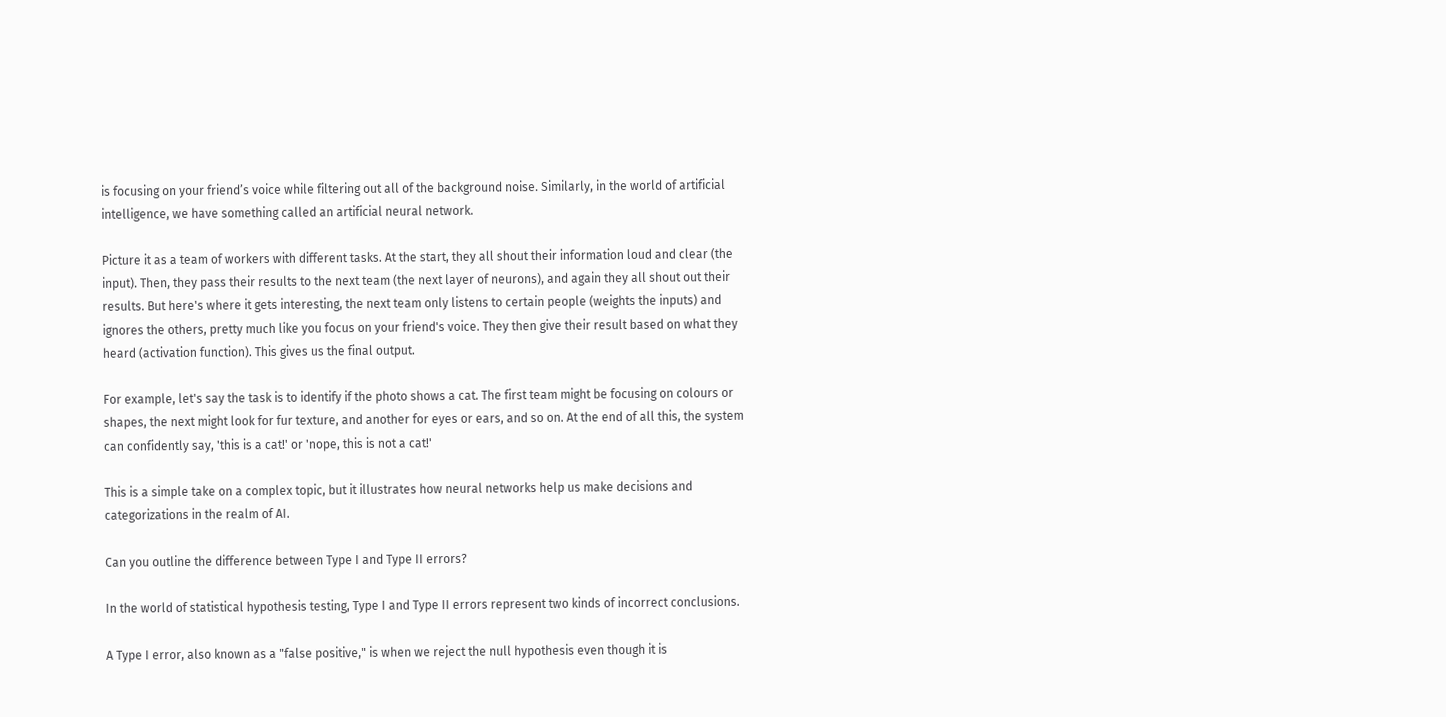is focusing on your friend’s voice while filtering out all of the background noise. Similarly, in the world of artificial intelligence, we have something called an artificial neural network.

Picture it as a team of workers with different tasks. At the start, they all shout their information loud and clear (the input). Then, they pass their results to the next team (the next layer of neurons), and again they all shout out their results. But here's where it gets interesting, the next team only listens to certain people (weights the inputs) and ignores the others, pretty much like you focus on your friend's voice. They then give their result based on what they heard (activation function). This gives us the final output.

For example, let's say the task is to identify if the photo shows a cat. The first team might be focusing on colours or shapes, the next might look for fur texture, and another for eyes or ears, and so on. At the end of all this, the system can confidently say, 'this is a cat!' or 'nope, this is not a cat!'

This is a simple take on a complex topic, but it illustrates how neural networks help us make decisions and categorizations in the realm of AI.

Can you outline the difference between Type I and Type II errors?

In the world of statistical hypothesis testing, Type I and Type II errors represent two kinds of incorrect conclusions.

A Type I error, also known as a "false positive," is when we reject the null hypothesis even though it is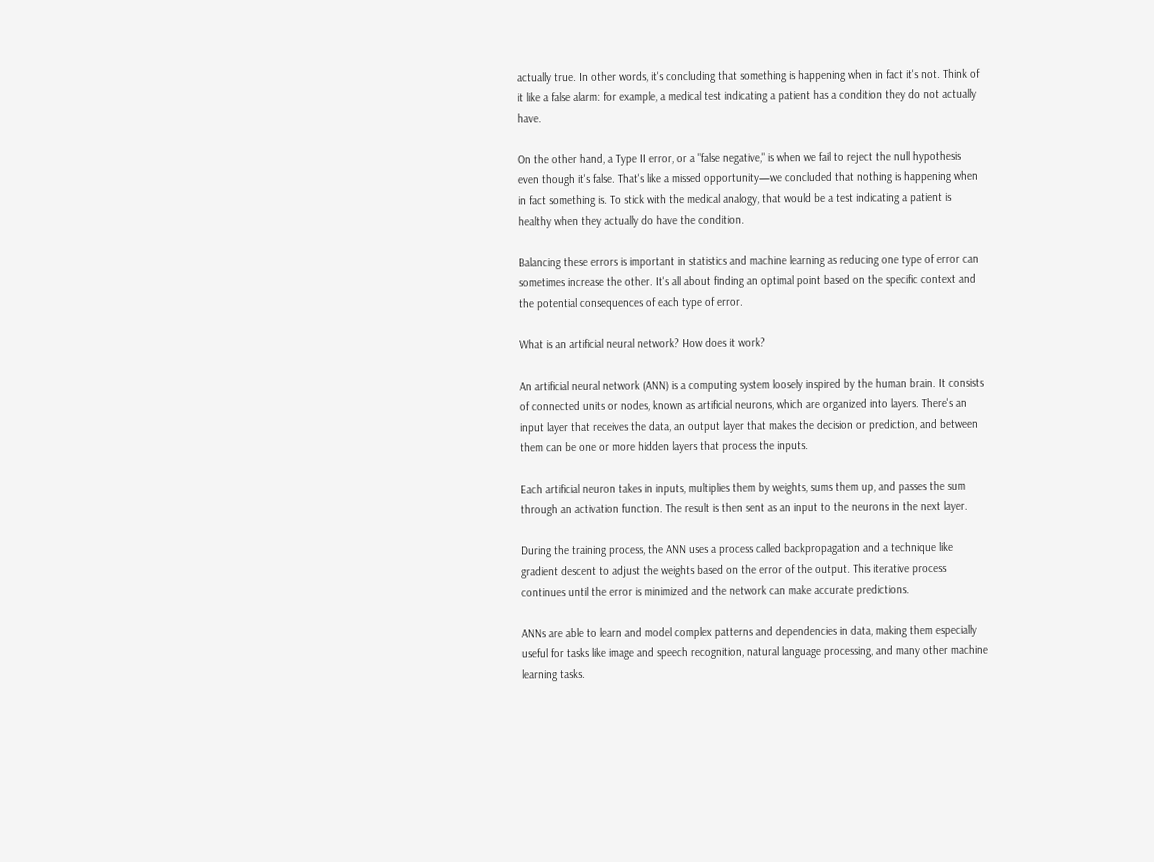actually true. In other words, it's concluding that something is happening when in fact it's not. Think of it like a false alarm: for example, a medical test indicating a patient has a condition they do not actually have.

On the other hand, a Type II error, or a "false negative," is when we fail to reject the null hypothesis even though it's false. That's like a missed opportunity—we concluded that nothing is happening when in fact something is. To stick with the medical analogy, that would be a test indicating a patient is healthy when they actually do have the condition.

Balancing these errors is important in statistics and machine learning as reducing one type of error can sometimes increase the other. It's all about finding an optimal point based on the specific context and the potential consequences of each type of error.

What is an artificial neural network? How does it work?

An artificial neural network (ANN) is a computing system loosely inspired by the human brain. It consists of connected units or nodes, known as artificial neurons, which are organized into layers. There's an input layer that receives the data, an output layer that makes the decision or prediction, and between them can be one or more hidden layers that process the inputs.

Each artificial neuron takes in inputs, multiplies them by weights, sums them up, and passes the sum through an activation function. The result is then sent as an input to the neurons in the next layer.

During the training process, the ANN uses a process called backpropagation and a technique like gradient descent to adjust the weights based on the error of the output. This iterative process continues until the error is minimized and the network can make accurate predictions.

ANNs are able to learn and model complex patterns and dependencies in data, making them especially useful for tasks like image and speech recognition, natural language processing, and many other machine learning tasks.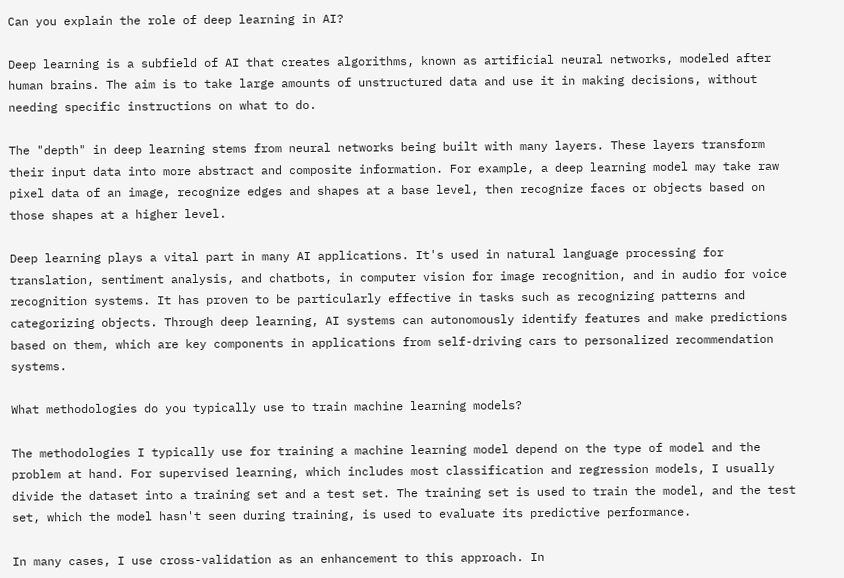Can you explain the role of deep learning in AI?

Deep learning is a subfield of AI that creates algorithms, known as artificial neural networks, modeled after human brains. The aim is to take large amounts of unstructured data and use it in making decisions, without needing specific instructions on what to do.

The "depth" in deep learning stems from neural networks being built with many layers. These layers transform their input data into more abstract and composite information. For example, a deep learning model may take raw pixel data of an image, recognize edges and shapes at a base level, then recognize faces or objects based on those shapes at a higher level.

Deep learning plays a vital part in many AI applications. It's used in natural language processing for translation, sentiment analysis, and chatbots, in computer vision for image recognition, and in audio for voice recognition systems. It has proven to be particularly effective in tasks such as recognizing patterns and categorizing objects. Through deep learning, AI systems can autonomously identify features and make predictions based on them, which are key components in applications from self-driving cars to personalized recommendation systems.

What methodologies do you typically use to train machine learning models?

The methodologies I typically use for training a machine learning model depend on the type of model and the problem at hand. For supervised learning, which includes most classification and regression models, I usually divide the dataset into a training set and a test set. The training set is used to train the model, and the test set, which the model hasn't seen during training, is used to evaluate its predictive performance.

In many cases, I use cross-validation as an enhancement to this approach. In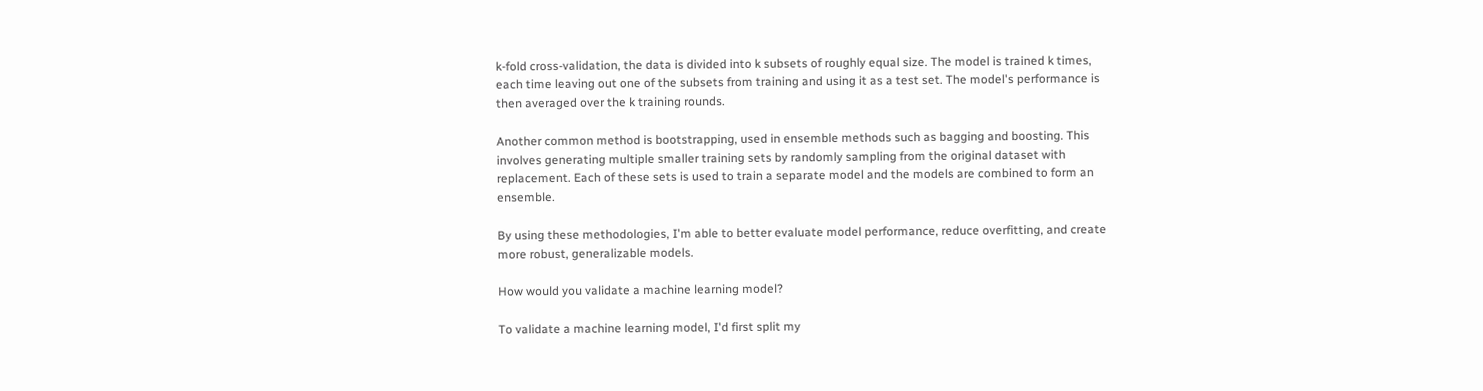k-fold cross-validation, the data is divided into k subsets of roughly equal size. The model is trained k times, each time leaving out one of the subsets from training and using it as a test set. The model's performance is then averaged over the k training rounds.

Another common method is bootstrapping, used in ensemble methods such as bagging and boosting. This involves generating multiple smaller training sets by randomly sampling from the original dataset with replacement. Each of these sets is used to train a separate model and the models are combined to form an ensemble.

By using these methodologies, I'm able to better evaluate model performance, reduce overfitting, and create more robust, generalizable models.

How would you validate a machine learning model?

To validate a machine learning model, I'd first split my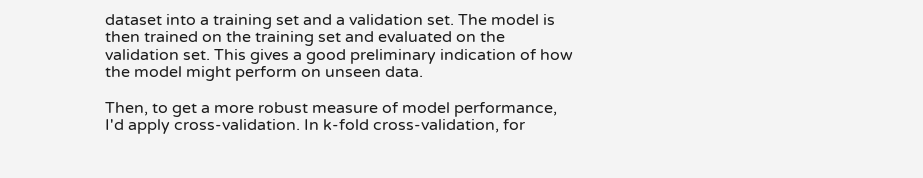dataset into a training set and a validation set. The model is then trained on the training set and evaluated on the validation set. This gives a good preliminary indication of how the model might perform on unseen data.

Then, to get a more robust measure of model performance, I'd apply cross-validation. In k-fold cross-validation, for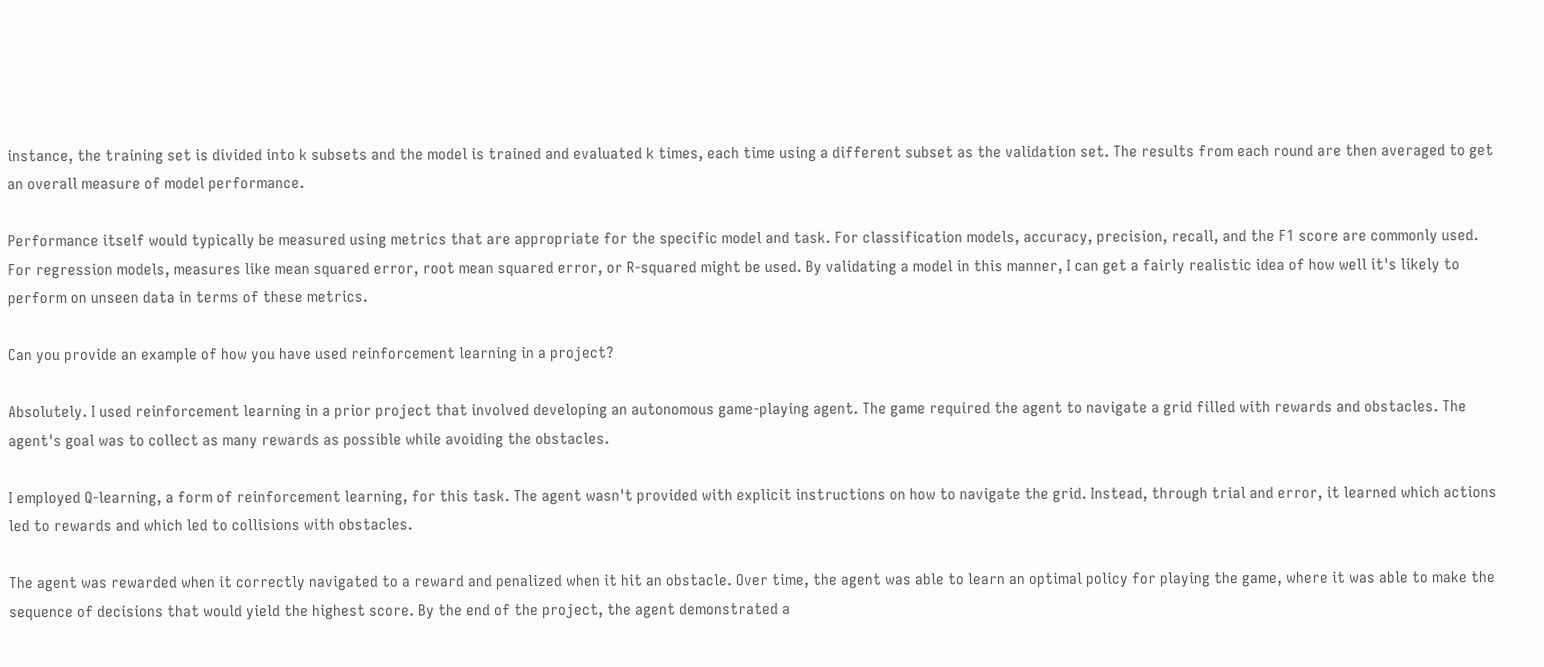instance, the training set is divided into k subsets and the model is trained and evaluated k times, each time using a different subset as the validation set. The results from each round are then averaged to get an overall measure of model performance.

Performance itself would typically be measured using metrics that are appropriate for the specific model and task. For classification models, accuracy, precision, recall, and the F1 score are commonly used. For regression models, measures like mean squared error, root mean squared error, or R-squared might be used. By validating a model in this manner, I can get a fairly realistic idea of how well it's likely to perform on unseen data in terms of these metrics.

Can you provide an example of how you have used reinforcement learning in a project?

Absolutely. I used reinforcement learning in a prior project that involved developing an autonomous game-playing agent. The game required the agent to navigate a grid filled with rewards and obstacles. The agent's goal was to collect as many rewards as possible while avoiding the obstacles.

I employed Q-learning, a form of reinforcement learning, for this task. The agent wasn't provided with explicit instructions on how to navigate the grid. Instead, through trial and error, it learned which actions led to rewards and which led to collisions with obstacles.

The agent was rewarded when it correctly navigated to a reward and penalized when it hit an obstacle. Over time, the agent was able to learn an optimal policy for playing the game, where it was able to make the sequence of decisions that would yield the highest score. By the end of the project, the agent demonstrated a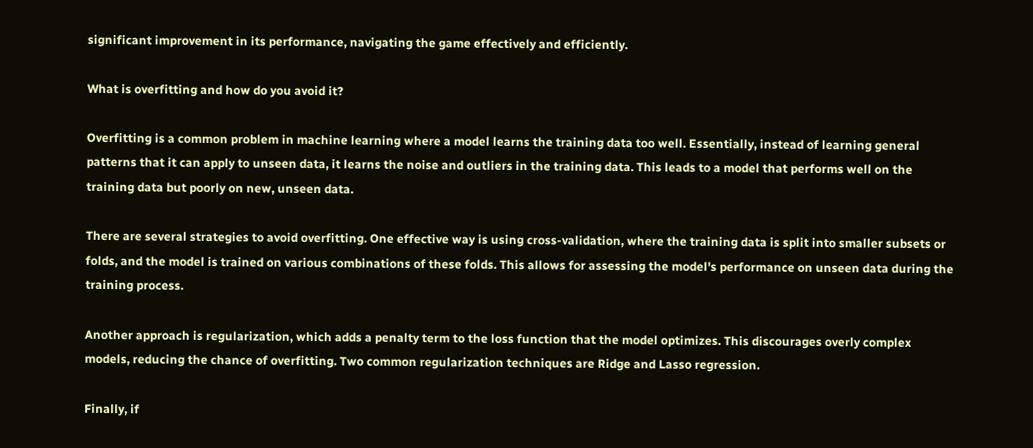significant improvement in its performance, navigating the game effectively and efficiently.

What is overfitting and how do you avoid it?

Overfitting is a common problem in machine learning where a model learns the training data too well. Essentially, instead of learning general patterns that it can apply to unseen data, it learns the noise and outliers in the training data. This leads to a model that performs well on the training data but poorly on new, unseen data.

There are several strategies to avoid overfitting. One effective way is using cross-validation, where the training data is split into smaller subsets or folds, and the model is trained on various combinations of these folds. This allows for assessing the model's performance on unseen data during the training process.

Another approach is regularization, which adds a penalty term to the loss function that the model optimizes. This discourages overly complex models, reducing the chance of overfitting. Two common regularization techniques are Ridge and Lasso regression.

Finally, if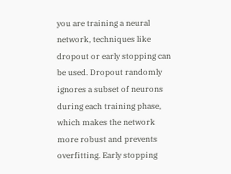you are training a neural network, techniques like dropout or early stopping can be used. Dropout randomly ignores a subset of neurons during each training phase, which makes the network more robust and prevents overfitting. Early stopping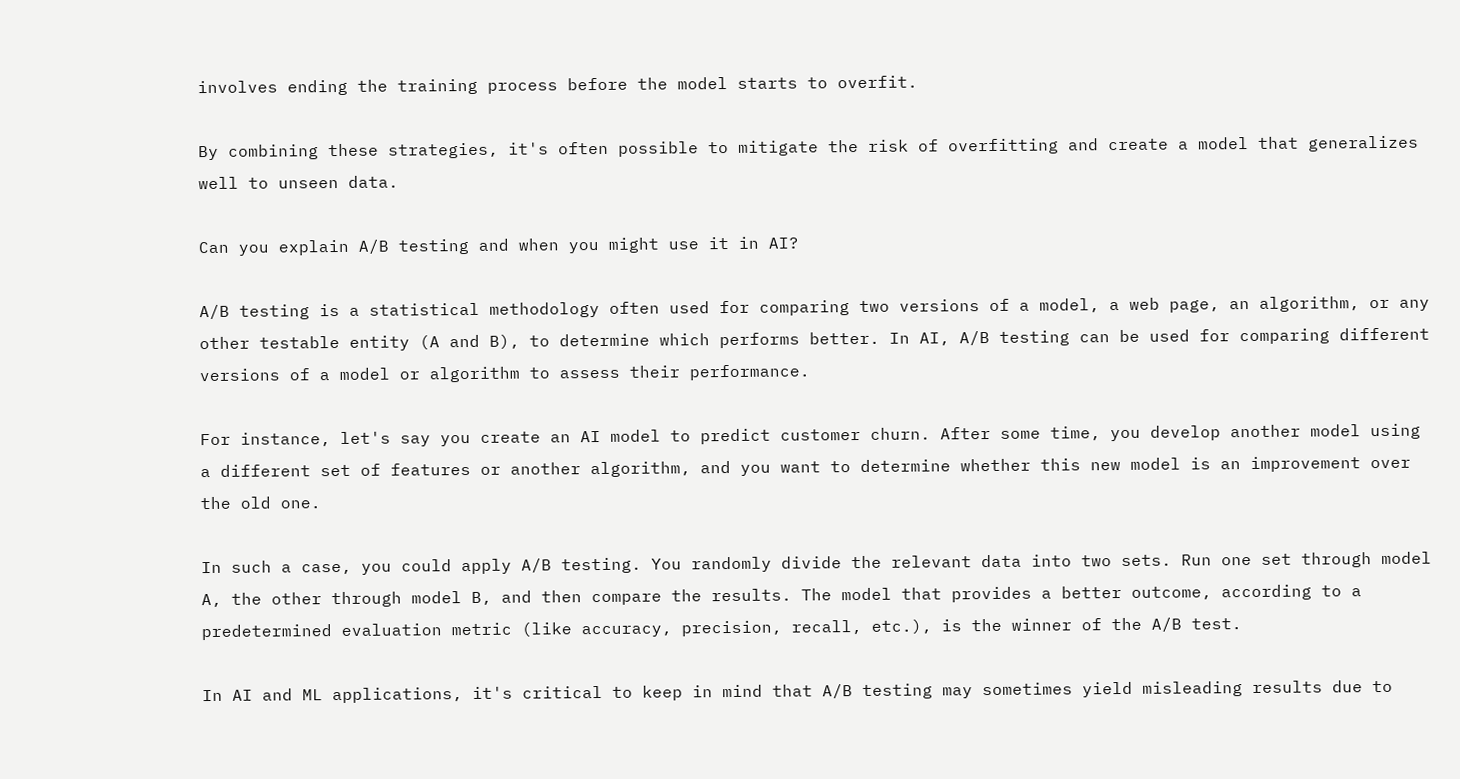involves ending the training process before the model starts to overfit.

By combining these strategies, it's often possible to mitigate the risk of overfitting and create a model that generalizes well to unseen data.

Can you explain A/B testing and when you might use it in AI?

A/B testing is a statistical methodology often used for comparing two versions of a model, a web page, an algorithm, or any other testable entity (A and B), to determine which performs better. In AI, A/B testing can be used for comparing different versions of a model or algorithm to assess their performance.

For instance, let's say you create an AI model to predict customer churn. After some time, you develop another model using a different set of features or another algorithm, and you want to determine whether this new model is an improvement over the old one.

In such a case, you could apply A/B testing. You randomly divide the relevant data into two sets. Run one set through model A, the other through model B, and then compare the results. The model that provides a better outcome, according to a predetermined evaluation metric (like accuracy, precision, recall, etc.), is the winner of the A/B test.

In AI and ML applications, it's critical to keep in mind that A/B testing may sometimes yield misleading results due to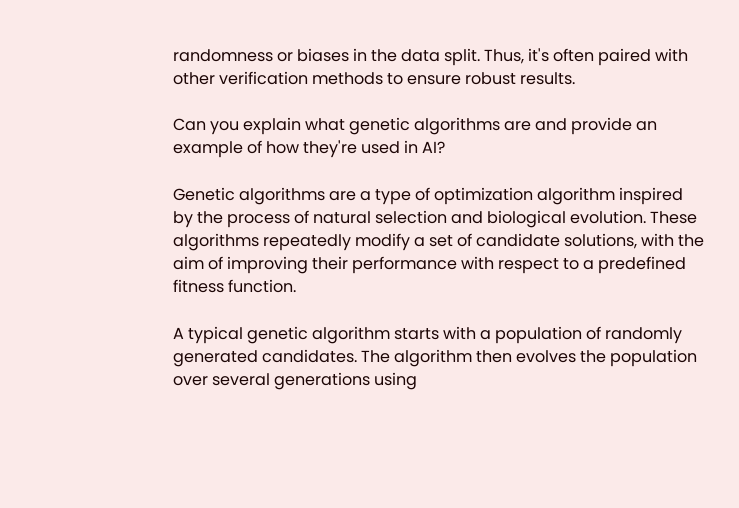randomness or biases in the data split. Thus, it's often paired with other verification methods to ensure robust results.

Can you explain what genetic algorithms are and provide an example of how they're used in AI?

Genetic algorithms are a type of optimization algorithm inspired by the process of natural selection and biological evolution. These algorithms repeatedly modify a set of candidate solutions, with the aim of improving their performance with respect to a predefined fitness function.

A typical genetic algorithm starts with a population of randomly generated candidates. The algorithm then evolves the population over several generations using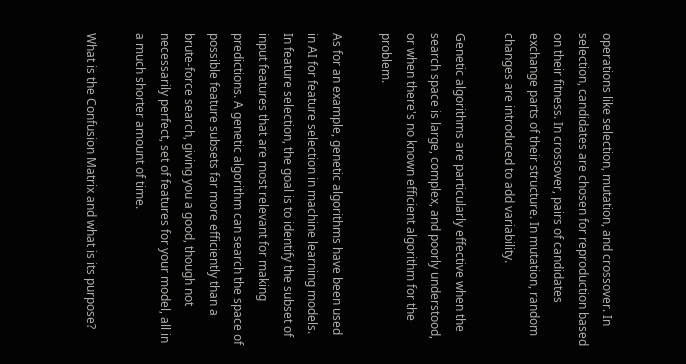operations like selection, mutation, and crossover. In selection, candidates are chosen for reproduction based on their fitness. In crossover, pairs of candidates exchange parts of their structure. In mutation, random changes are introduced to add variability.

Genetic algorithms are particularly effective when the search space is large, complex, and poorly understood, or when there's no known efficient algorithm for the problem.

As for an example, genetic algorithms have been used in AI for feature selection in machine learning models. In feature selection, the goal is to identify the subset of input features that are most relevant for making predictions. A genetic algorithm can search the space of possible feature subsets far more efficiently than a brute-force search, giving you a good, though not necessarily perfect, set of features for your model, all in a much shorter amount of time.

What is the Confusion Matrix and what is its purpose?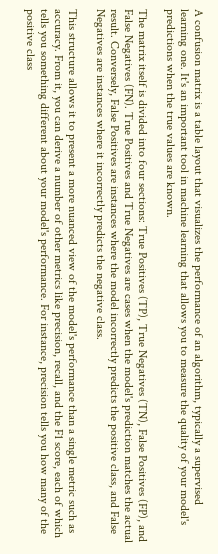A confusion matrix is a table layout that visualizes the performance of an algorithm, typically a supervised learning one. It's an important tool in machine learning that allows you to measure the quality of your model's predictions when the true values are known.

The matrix itself is divided into four sections: True Positives (TP), True Negatives (TN), False Positives (FP), and False Negatives (FN). True Positives and True Negatives are cases when the model's prediction matches the actual result. Conversely, False Positives are instances where the model incorrectly predicts the positive class, and False Negatives are instances where it incorrectly predicts the negative class.

This structure allows it to present a more nuanced view of the model's performance than a single metric such as accuracy. From it, you can derive a number of other metrics like precision, recall, and the F1 score, each of which tells you something different about your model's performance. For instance, precision tells you how many of the positive class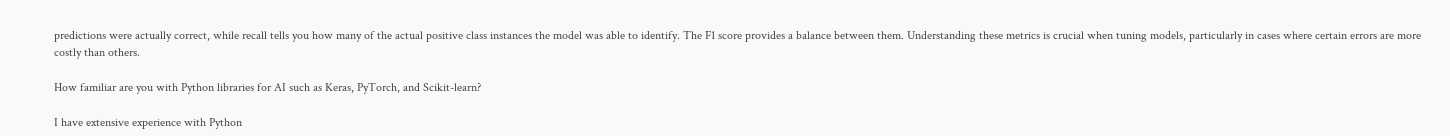predictions were actually correct, while recall tells you how many of the actual positive class instances the model was able to identify. The F1 score provides a balance between them. Understanding these metrics is crucial when tuning models, particularly in cases where certain errors are more costly than others.

How familiar are you with Python libraries for AI such as Keras, PyTorch, and Scikit-learn?

I have extensive experience with Python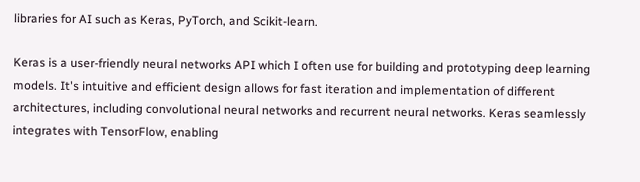libraries for AI such as Keras, PyTorch, and Scikit-learn.

Keras is a user-friendly neural networks API which I often use for building and prototyping deep learning models. It's intuitive and efficient design allows for fast iteration and implementation of different architectures, including convolutional neural networks and recurrent neural networks. Keras seamlessly integrates with TensorFlow, enabling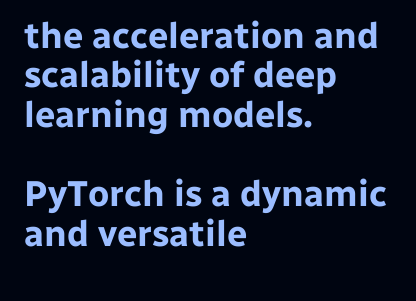the acceleration and scalability of deep learning models.

PyTorch is a dynamic and versatile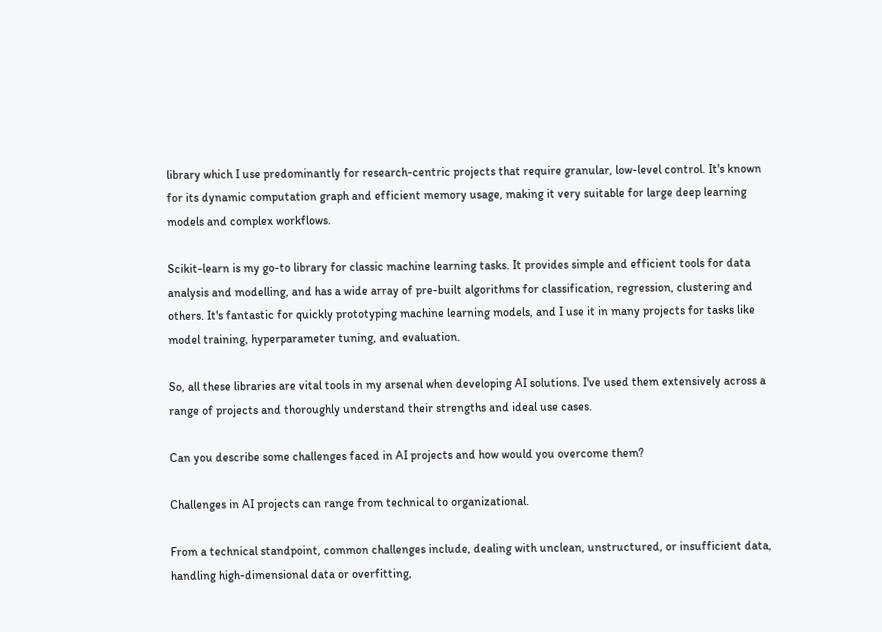library which I use predominantly for research-centric projects that require granular, low-level control. It's known for its dynamic computation graph and efficient memory usage, making it very suitable for large deep learning models and complex workflows.

Scikit-learn is my go-to library for classic machine learning tasks. It provides simple and efficient tools for data analysis and modelling, and has a wide array of pre-built algorithms for classification, regression, clustering and others. It's fantastic for quickly prototyping machine learning models, and I use it in many projects for tasks like model training, hyperparameter tuning, and evaluation.

So, all these libraries are vital tools in my arsenal when developing AI solutions. I've used them extensively across a range of projects and thoroughly understand their strengths and ideal use cases.

Can you describe some challenges faced in AI projects and how would you overcome them?

Challenges in AI projects can range from technical to organizational.

From a technical standpoint, common challenges include, dealing with unclean, unstructured, or insufficient data, handling high-dimensional data or overfitting,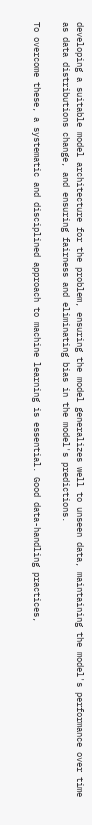developing a suitable model architecture for the problem, ensuring the model generalizes well to unseen data, maintaining the model's performance over time as data distributions change, and ensuring fairness and eliminating bias in the model's predictions.

To overcome these, a systematic and disciplined approach to machine learning is essential. Good data-handling practices,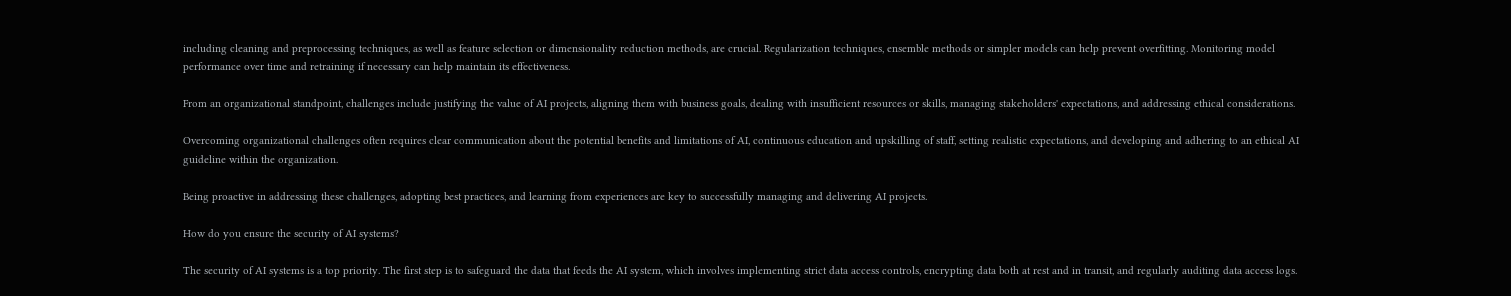including cleaning and preprocessing techniques, as well as feature selection or dimensionality reduction methods, are crucial. Regularization techniques, ensemble methods or simpler models can help prevent overfitting. Monitoring model performance over time and retraining if necessary can help maintain its effectiveness.

From an organizational standpoint, challenges include justifying the value of AI projects, aligning them with business goals, dealing with insufficient resources or skills, managing stakeholders' expectations, and addressing ethical considerations.

Overcoming organizational challenges often requires clear communication about the potential benefits and limitations of AI, continuous education and upskilling of staff, setting realistic expectations, and developing and adhering to an ethical AI guideline within the organization.

Being proactive in addressing these challenges, adopting best practices, and learning from experiences are key to successfully managing and delivering AI projects.

How do you ensure the security of AI systems?

The security of AI systems is a top priority. The first step is to safeguard the data that feeds the AI system, which involves implementing strict data access controls, encrypting data both at rest and in transit, and regularly auditing data access logs.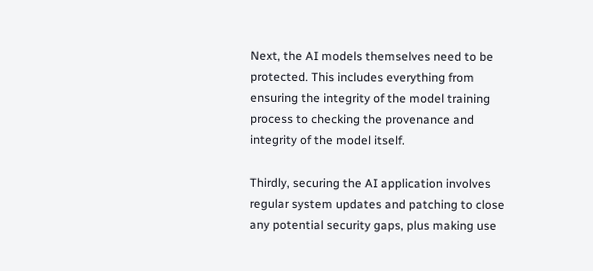Next, the AI models themselves need to be protected. This includes everything from ensuring the integrity of the model training process to checking the provenance and integrity of the model itself.

Thirdly, securing the AI application involves regular system updates and patching to close any potential security gaps, plus making use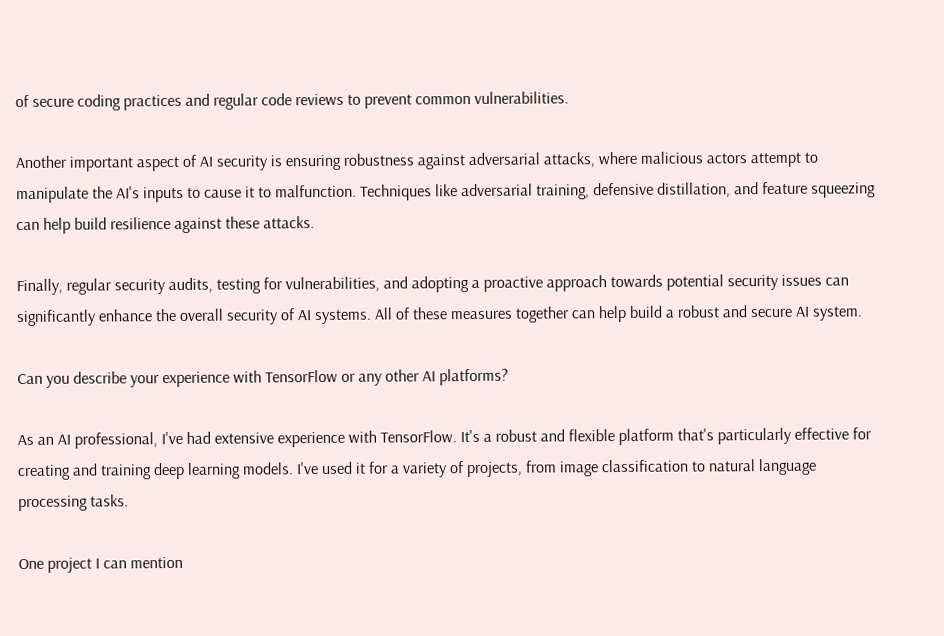of secure coding practices and regular code reviews to prevent common vulnerabilities.

Another important aspect of AI security is ensuring robustness against adversarial attacks, where malicious actors attempt to manipulate the AI's inputs to cause it to malfunction. Techniques like adversarial training, defensive distillation, and feature squeezing can help build resilience against these attacks.

Finally, regular security audits, testing for vulnerabilities, and adopting a proactive approach towards potential security issues can significantly enhance the overall security of AI systems. All of these measures together can help build a robust and secure AI system.

Can you describe your experience with TensorFlow or any other AI platforms?

As an AI professional, I've had extensive experience with TensorFlow. It's a robust and flexible platform that's particularly effective for creating and training deep learning models. I've used it for a variety of projects, from image classification to natural language processing tasks.

One project I can mention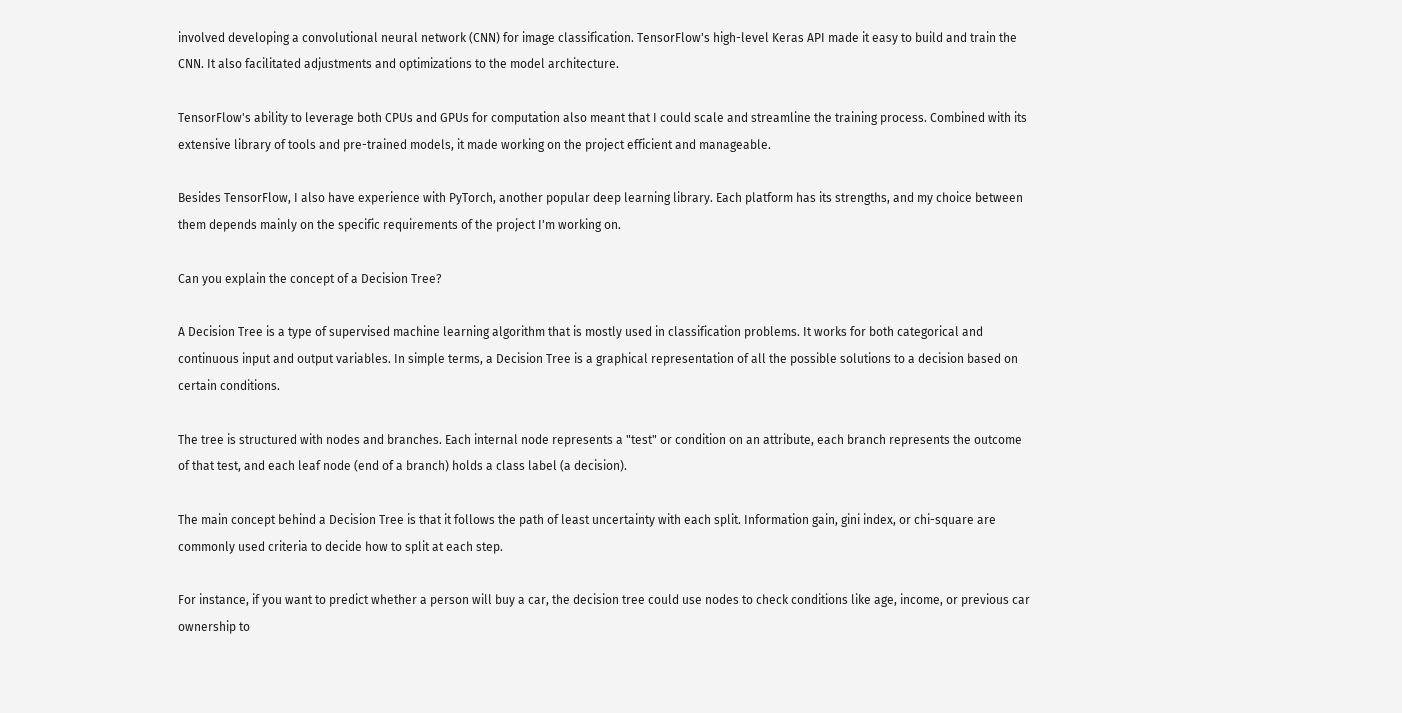involved developing a convolutional neural network (CNN) for image classification. TensorFlow's high-level Keras API made it easy to build and train the CNN. It also facilitated adjustments and optimizations to the model architecture.

TensorFlow's ability to leverage both CPUs and GPUs for computation also meant that I could scale and streamline the training process. Combined with its extensive library of tools and pre-trained models, it made working on the project efficient and manageable.

Besides TensorFlow, I also have experience with PyTorch, another popular deep learning library. Each platform has its strengths, and my choice between them depends mainly on the specific requirements of the project I'm working on.

Can you explain the concept of a Decision Tree?

A Decision Tree is a type of supervised machine learning algorithm that is mostly used in classification problems. It works for both categorical and continuous input and output variables. In simple terms, a Decision Tree is a graphical representation of all the possible solutions to a decision based on certain conditions.

The tree is structured with nodes and branches. Each internal node represents a "test" or condition on an attribute, each branch represents the outcome of that test, and each leaf node (end of a branch) holds a class label (a decision).

The main concept behind a Decision Tree is that it follows the path of least uncertainty with each split. Information gain, gini index, or chi-square are commonly used criteria to decide how to split at each step.

For instance, if you want to predict whether a person will buy a car, the decision tree could use nodes to check conditions like age, income, or previous car ownership to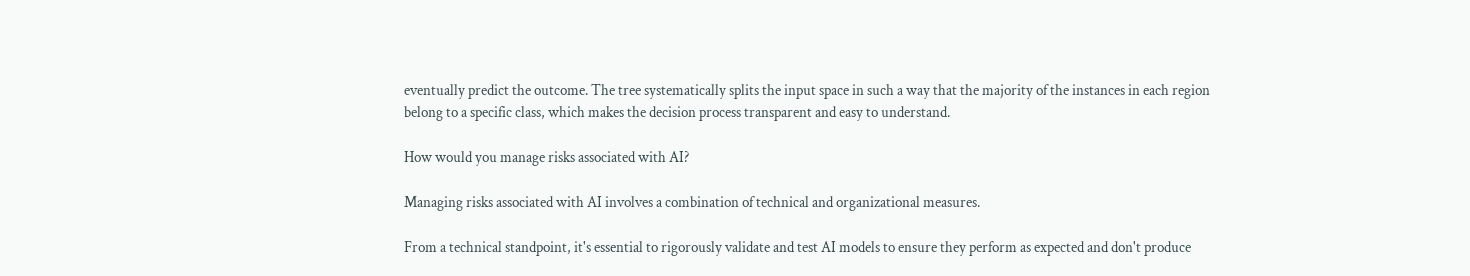eventually predict the outcome. The tree systematically splits the input space in such a way that the majority of the instances in each region belong to a specific class, which makes the decision process transparent and easy to understand.

How would you manage risks associated with AI?

Managing risks associated with AI involves a combination of technical and organizational measures.

From a technical standpoint, it's essential to rigorously validate and test AI models to ensure they perform as expected and don't produce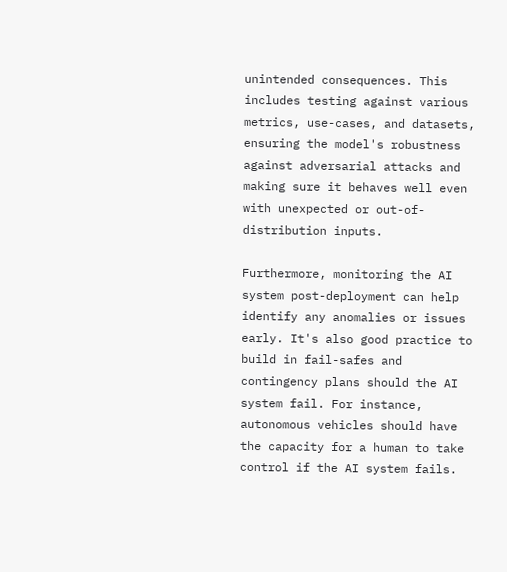unintended consequences. This includes testing against various metrics, use-cases, and datasets, ensuring the model's robustness against adversarial attacks and making sure it behaves well even with unexpected or out-of-distribution inputs.

Furthermore, monitoring the AI system post-deployment can help identify any anomalies or issues early. It's also good practice to build in fail-safes and contingency plans should the AI system fail. For instance, autonomous vehicles should have the capacity for a human to take control if the AI system fails.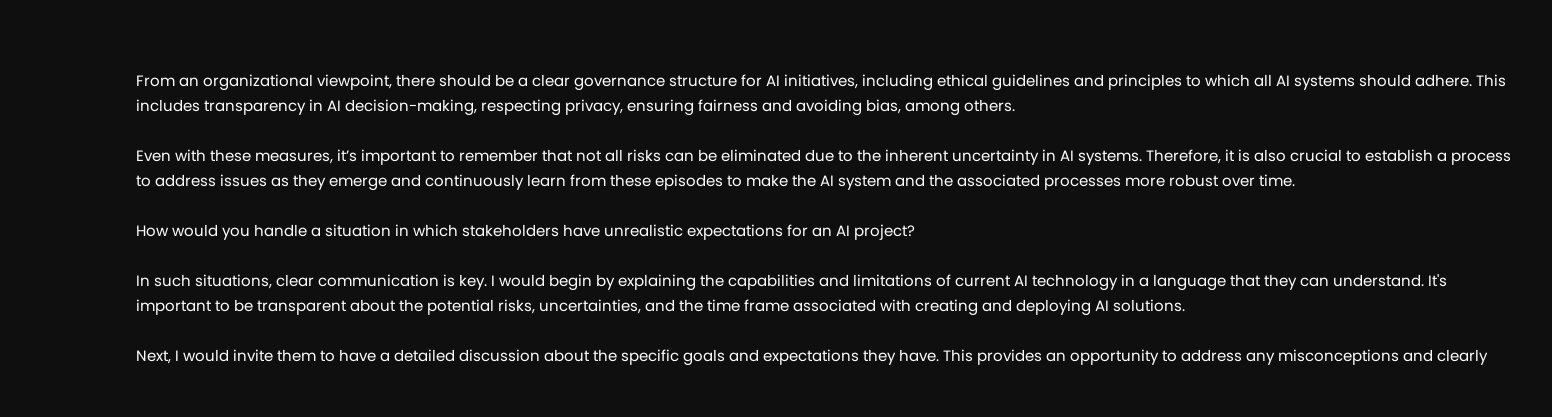From an organizational viewpoint, there should be a clear governance structure for AI initiatives, including ethical guidelines and principles to which all AI systems should adhere. This includes transparency in AI decision-making, respecting privacy, ensuring fairness and avoiding bias, among others.

Even with these measures, it’s important to remember that not all risks can be eliminated due to the inherent uncertainty in AI systems. Therefore, it is also crucial to establish a process to address issues as they emerge and continuously learn from these episodes to make the AI system and the associated processes more robust over time.

How would you handle a situation in which stakeholders have unrealistic expectations for an AI project?

In such situations, clear communication is key. I would begin by explaining the capabilities and limitations of current AI technology in a language that they can understand. It's important to be transparent about the potential risks, uncertainties, and the time frame associated with creating and deploying AI solutions.

Next, I would invite them to have a detailed discussion about the specific goals and expectations they have. This provides an opportunity to address any misconceptions and clearly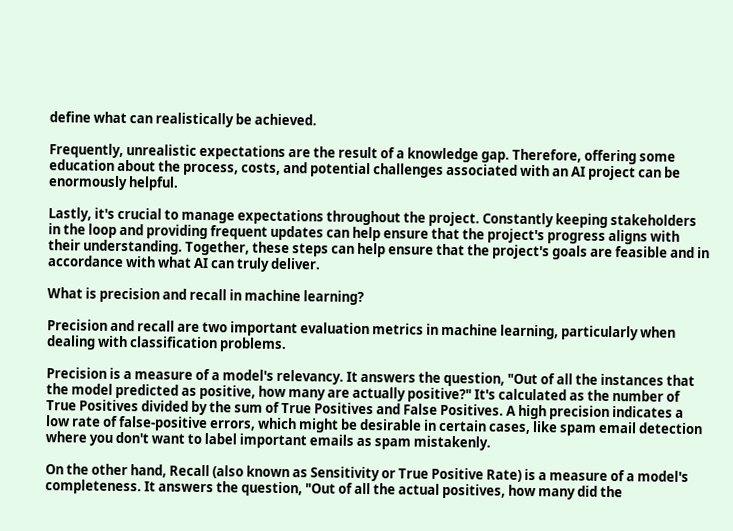define what can realistically be achieved.

Frequently, unrealistic expectations are the result of a knowledge gap. Therefore, offering some education about the process, costs, and potential challenges associated with an AI project can be enormously helpful.

Lastly, it's crucial to manage expectations throughout the project. Constantly keeping stakeholders in the loop and providing frequent updates can help ensure that the project's progress aligns with their understanding. Together, these steps can help ensure that the project's goals are feasible and in accordance with what AI can truly deliver.

What is precision and recall in machine learning?

Precision and recall are two important evaluation metrics in machine learning, particularly when dealing with classification problems.

Precision is a measure of a model's relevancy. It answers the question, "Out of all the instances that the model predicted as positive, how many are actually positive?" It's calculated as the number of True Positives divided by the sum of True Positives and False Positives. A high precision indicates a low rate of false-positive errors, which might be desirable in certain cases, like spam email detection where you don't want to label important emails as spam mistakenly.

On the other hand, Recall (also known as Sensitivity or True Positive Rate) is a measure of a model's completeness. It answers the question, "Out of all the actual positives, how many did the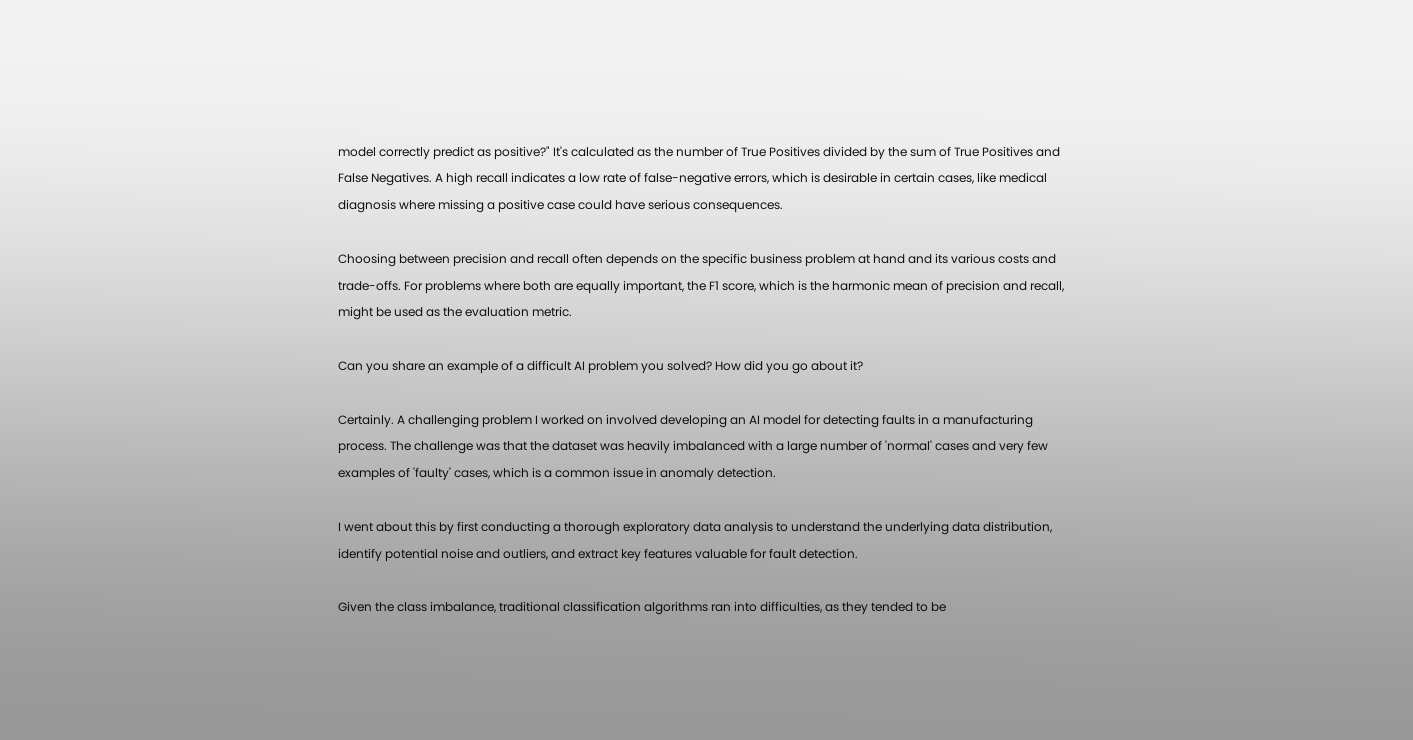model correctly predict as positive?" It's calculated as the number of True Positives divided by the sum of True Positives and False Negatives. A high recall indicates a low rate of false-negative errors, which is desirable in certain cases, like medical diagnosis where missing a positive case could have serious consequences.

Choosing between precision and recall often depends on the specific business problem at hand and its various costs and trade-offs. For problems where both are equally important, the F1 score, which is the harmonic mean of precision and recall, might be used as the evaluation metric.

Can you share an example of a difficult AI problem you solved? How did you go about it?

Certainly. A challenging problem I worked on involved developing an AI model for detecting faults in a manufacturing process. The challenge was that the dataset was heavily imbalanced with a large number of 'normal' cases and very few examples of 'faulty' cases, which is a common issue in anomaly detection.

I went about this by first conducting a thorough exploratory data analysis to understand the underlying data distribution, identify potential noise and outliers, and extract key features valuable for fault detection.

Given the class imbalance, traditional classification algorithms ran into difficulties, as they tended to be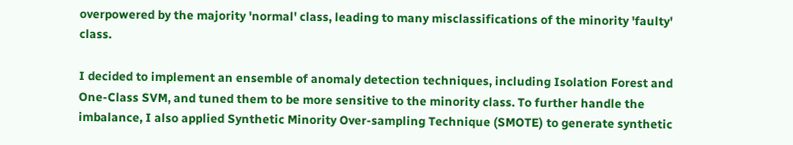overpowered by the majority 'normal' class, leading to many misclassifications of the minority 'faulty' class.

I decided to implement an ensemble of anomaly detection techniques, including Isolation Forest and One-Class SVM, and tuned them to be more sensitive to the minority class. To further handle the imbalance, I also applied Synthetic Minority Over-sampling Technique (SMOTE) to generate synthetic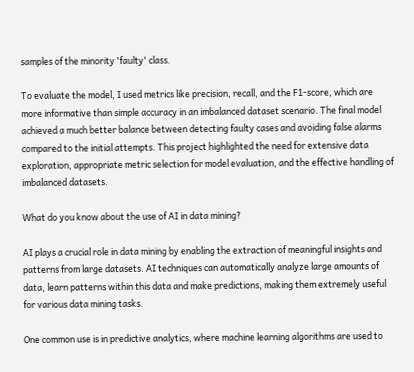samples of the minority 'faulty' class.

To evaluate the model, I used metrics like precision, recall, and the F1-score, which are more informative than simple accuracy in an imbalanced dataset scenario. The final model achieved a much better balance between detecting faulty cases and avoiding false alarms compared to the initial attempts. This project highlighted the need for extensive data exploration, appropriate metric selection for model evaluation, and the effective handling of imbalanced datasets.

What do you know about the use of AI in data mining?

AI plays a crucial role in data mining by enabling the extraction of meaningful insights and patterns from large datasets. AI techniques can automatically analyze large amounts of data, learn patterns within this data and make predictions, making them extremely useful for various data mining tasks.

One common use is in predictive analytics, where machine learning algorithms are used to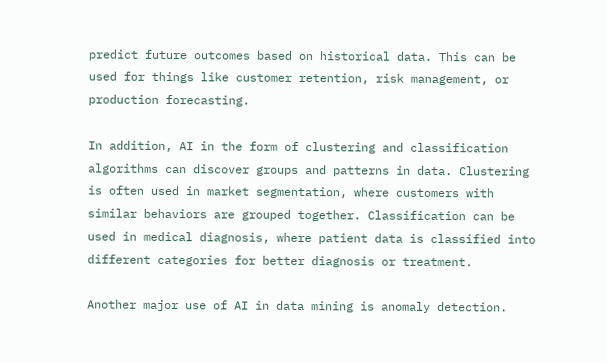predict future outcomes based on historical data. This can be used for things like customer retention, risk management, or production forecasting.

In addition, AI in the form of clustering and classification algorithms can discover groups and patterns in data. Clustering is often used in market segmentation, where customers with similar behaviors are grouped together. Classification can be used in medical diagnosis, where patient data is classified into different categories for better diagnosis or treatment.

Another major use of AI in data mining is anomaly detection.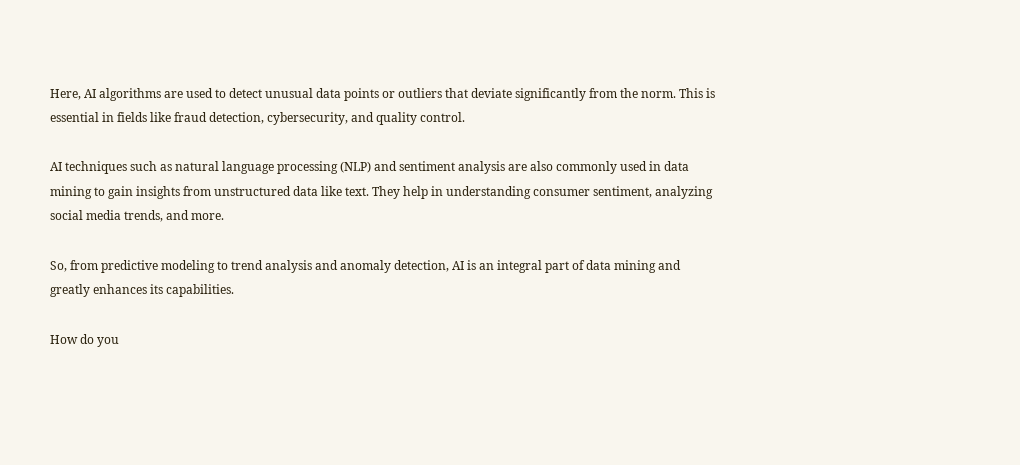Here, AI algorithms are used to detect unusual data points or outliers that deviate significantly from the norm. This is essential in fields like fraud detection, cybersecurity, and quality control.

AI techniques such as natural language processing (NLP) and sentiment analysis are also commonly used in data mining to gain insights from unstructured data like text. They help in understanding consumer sentiment, analyzing social media trends, and more.

So, from predictive modeling to trend analysis and anomaly detection, AI is an integral part of data mining and greatly enhances its capabilities.

How do you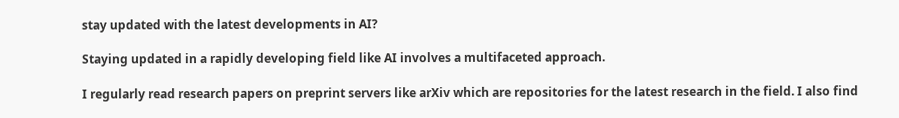stay updated with the latest developments in AI?

Staying updated in a rapidly developing field like AI involves a multifaceted approach.

I regularly read research papers on preprint servers like arXiv which are repositories for the latest research in the field. I also find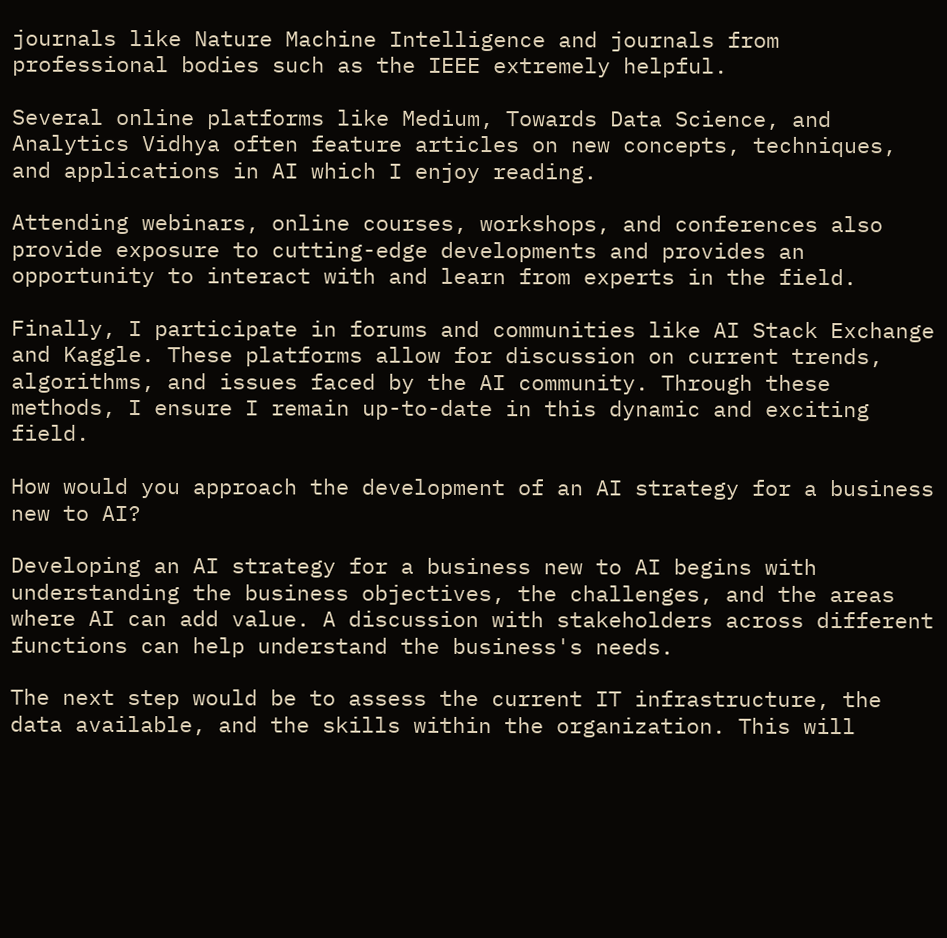journals like Nature Machine Intelligence and journals from professional bodies such as the IEEE extremely helpful.

Several online platforms like Medium, Towards Data Science, and Analytics Vidhya often feature articles on new concepts, techniques, and applications in AI which I enjoy reading.

Attending webinars, online courses, workshops, and conferences also provide exposure to cutting-edge developments and provides an opportunity to interact with and learn from experts in the field.

Finally, I participate in forums and communities like AI Stack Exchange and Kaggle. These platforms allow for discussion on current trends, algorithms, and issues faced by the AI community. Through these methods, I ensure I remain up-to-date in this dynamic and exciting field.

How would you approach the development of an AI strategy for a business new to AI?

Developing an AI strategy for a business new to AI begins with understanding the business objectives, the challenges, and the areas where AI can add value. A discussion with stakeholders across different functions can help understand the business's needs.

The next step would be to assess the current IT infrastructure, the data available, and the skills within the organization. This will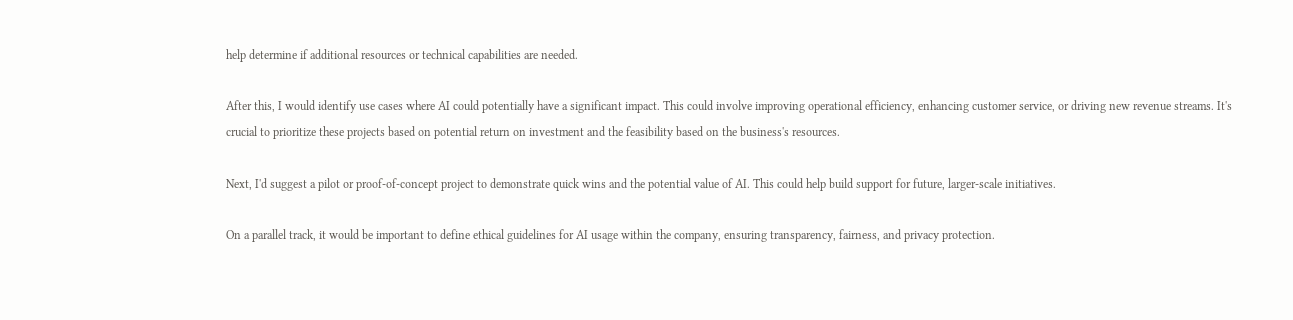help determine if additional resources or technical capabilities are needed.

After this, I would identify use cases where AI could potentially have a significant impact. This could involve improving operational efficiency, enhancing customer service, or driving new revenue streams. It's crucial to prioritize these projects based on potential return on investment and the feasibility based on the business's resources.

Next, I'd suggest a pilot or proof-of-concept project to demonstrate quick wins and the potential value of AI. This could help build support for future, larger-scale initiatives.

On a parallel track, it would be important to define ethical guidelines for AI usage within the company, ensuring transparency, fairness, and privacy protection.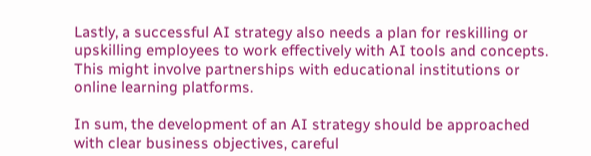Lastly, a successful AI strategy also needs a plan for reskilling or upskilling employees to work effectively with AI tools and concepts. This might involve partnerships with educational institutions or online learning platforms.

In sum, the development of an AI strategy should be approached with clear business objectives, careful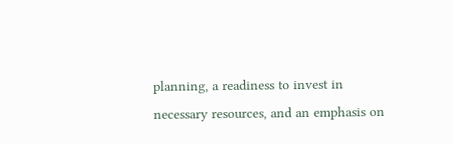planning, a readiness to invest in necessary resources, and an emphasis on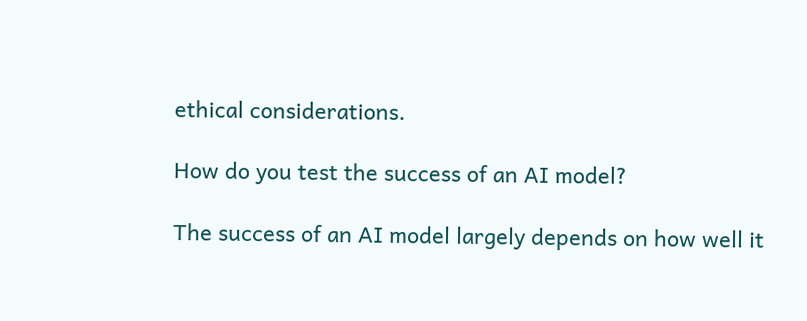ethical considerations.

How do you test the success of an AI model?

The success of an AI model largely depends on how well it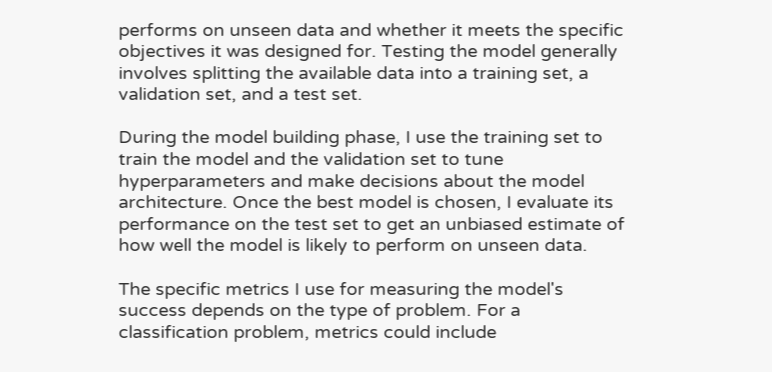performs on unseen data and whether it meets the specific objectives it was designed for. Testing the model generally involves splitting the available data into a training set, a validation set, and a test set.

During the model building phase, I use the training set to train the model and the validation set to tune hyperparameters and make decisions about the model architecture. Once the best model is chosen, I evaluate its performance on the test set to get an unbiased estimate of how well the model is likely to perform on unseen data.

The specific metrics I use for measuring the model's success depends on the type of problem. For a classification problem, metrics could include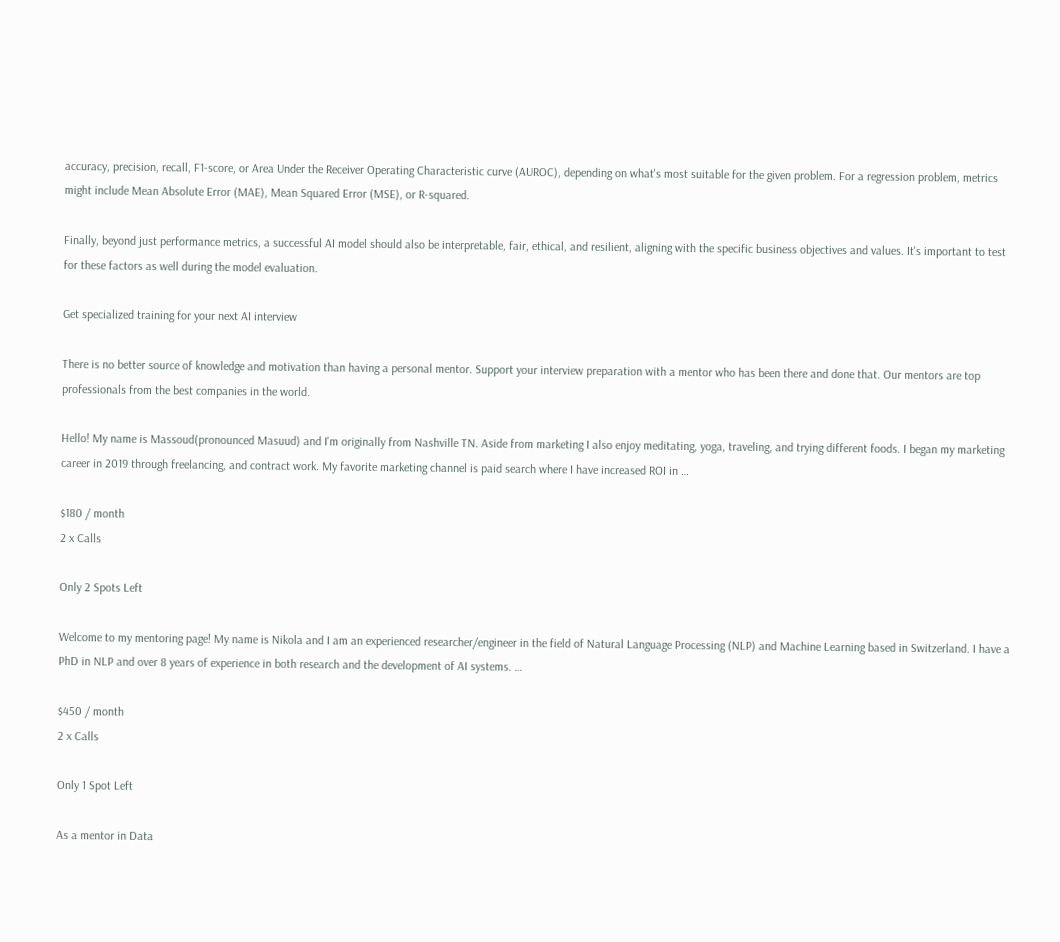accuracy, precision, recall, F1-score, or Area Under the Receiver Operating Characteristic curve (AUROC), depending on what's most suitable for the given problem. For a regression problem, metrics might include Mean Absolute Error (MAE), Mean Squared Error (MSE), or R-squared.

Finally, beyond just performance metrics, a successful AI model should also be interpretable, fair, ethical, and resilient, aligning with the specific business objectives and values. It's important to test for these factors as well during the model evaluation.

Get specialized training for your next AI interview

There is no better source of knowledge and motivation than having a personal mentor. Support your interview preparation with a mentor who has been there and done that. Our mentors are top professionals from the best companies in the world.

Hello! My name is Massoud(pronounced Masuud) and I'm originally from Nashville TN. Aside from marketing I also enjoy meditating, yoga, traveling, and trying different foods. I began my marketing career in 2019 through freelancing, and contract work. My favorite marketing channel is paid search where I have increased ROI in …

$180 / month
2 x Calls

Only 2 Spots Left

Welcome to my mentoring page! My name is Nikola and I am an experienced researcher/engineer in the field of Natural Language Processing (NLP) and Machine Learning based in Switzerland. I have a PhD in NLP and over 8 years of experience in both research and the development of AI systems. …

$450 / month
2 x Calls

Only 1 Spot Left

As a mentor in Data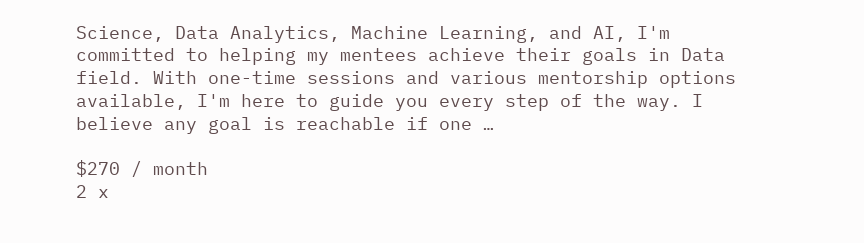Science, Data Analytics, Machine Learning, and AI, I'm committed to helping my mentees achieve their goals in Data field. With one-time sessions and various mentorship options available, I'm here to guide you every step of the way. I believe any goal is reachable if one …

$270 / month
2 x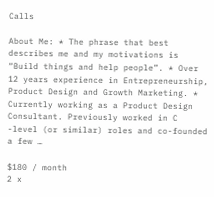Calls

About Me: * The phrase that best describes me and my motivations is “Build things and help people”. * Over 12 years experience in Entrepreneurship, Product Design and Growth Marketing. * Currently working as a Product Design Consultant. Previously worked in C -level (or similar) roles and co-founded a few …

$180 / month
2 x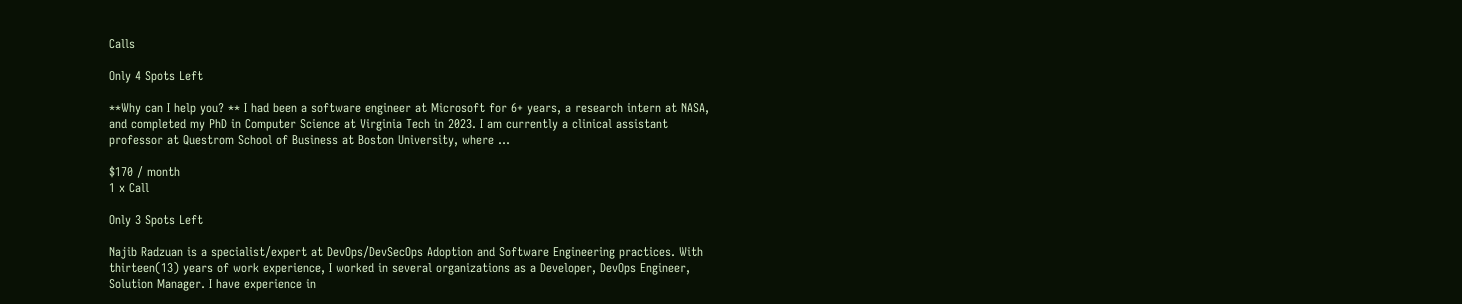Calls

Only 4 Spots Left

**Why can I help you? ** I had been a software engineer at Microsoft for 6+ years, a research intern at NASA, and completed my PhD in Computer Science at Virginia Tech in 2023. I am currently a clinical assistant professor at Questrom School of Business at Boston University, where …

$170 / month
1 x Call

Only 3 Spots Left

Najib Radzuan is a specialist/expert at DevOps/DevSecOps Adoption and Software Engineering practices. With thirteen(13) years of work experience, I worked in several organizations as a Developer, DevOps Engineer, Solution Manager. I have experience in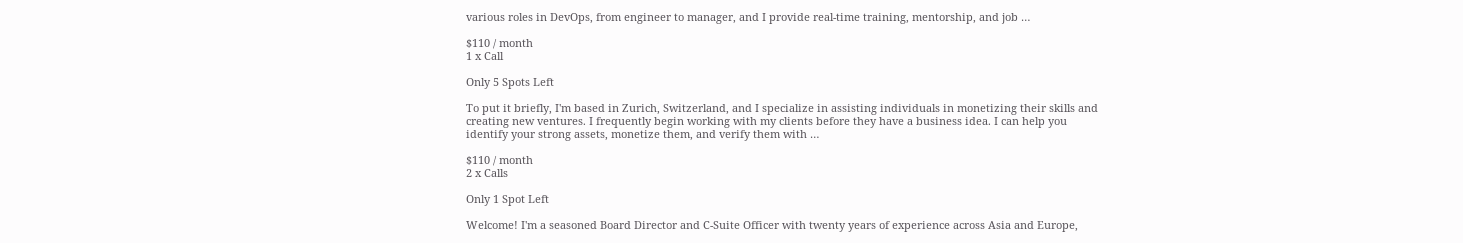various roles in DevOps, from engineer to manager, and I provide real-time training, mentorship, and job …

$110 / month
1 x Call

Only 5 Spots Left

To put it briefly, I'm based in Zurich, Switzerland, and I specialize in assisting individuals in monetizing their skills and creating new ventures. I frequently begin working with my clients before they have a business idea. I can help you identify your strong assets, monetize them, and verify them with …

$110 / month
2 x Calls

Only 1 Spot Left

Welcome! I'm a seasoned Board Director and C-Suite Officer with twenty years of experience across Asia and Europe,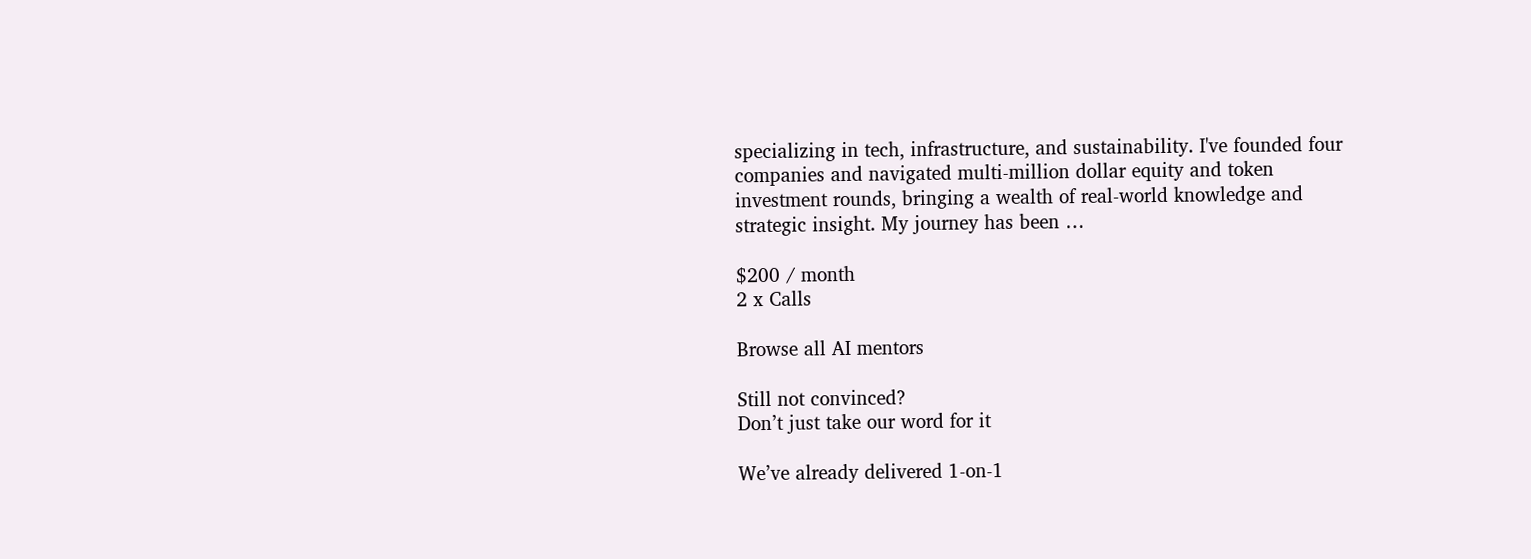specializing in tech, infrastructure, and sustainability. I've founded four companies and navigated multi-million dollar equity and token investment rounds, bringing a wealth of real-world knowledge and strategic insight. My journey has been …

$200 / month
2 x Calls

Browse all AI mentors

Still not convinced?
Don’t just take our word for it

We’ve already delivered 1-on-1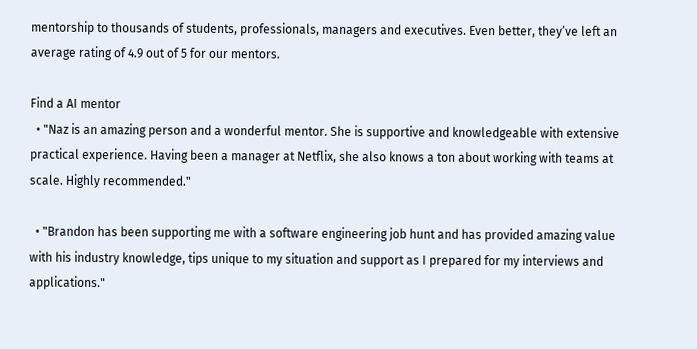mentorship to thousands of students, professionals, managers and executives. Even better, they’ve left an average rating of 4.9 out of 5 for our mentors.

Find a AI mentor
  • "Naz is an amazing person and a wonderful mentor. She is supportive and knowledgeable with extensive practical experience. Having been a manager at Netflix, she also knows a ton about working with teams at scale. Highly recommended."

  • "Brandon has been supporting me with a software engineering job hunt and has provided amazing value with his industry knowledge, tips unique to my situation and support as I prepared for my interviews and applications."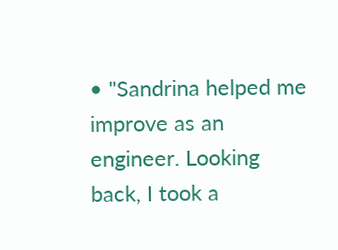• "Sandrina helped me improve as an engineer. Looking back, I took a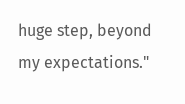huge step, beyond my expectations."